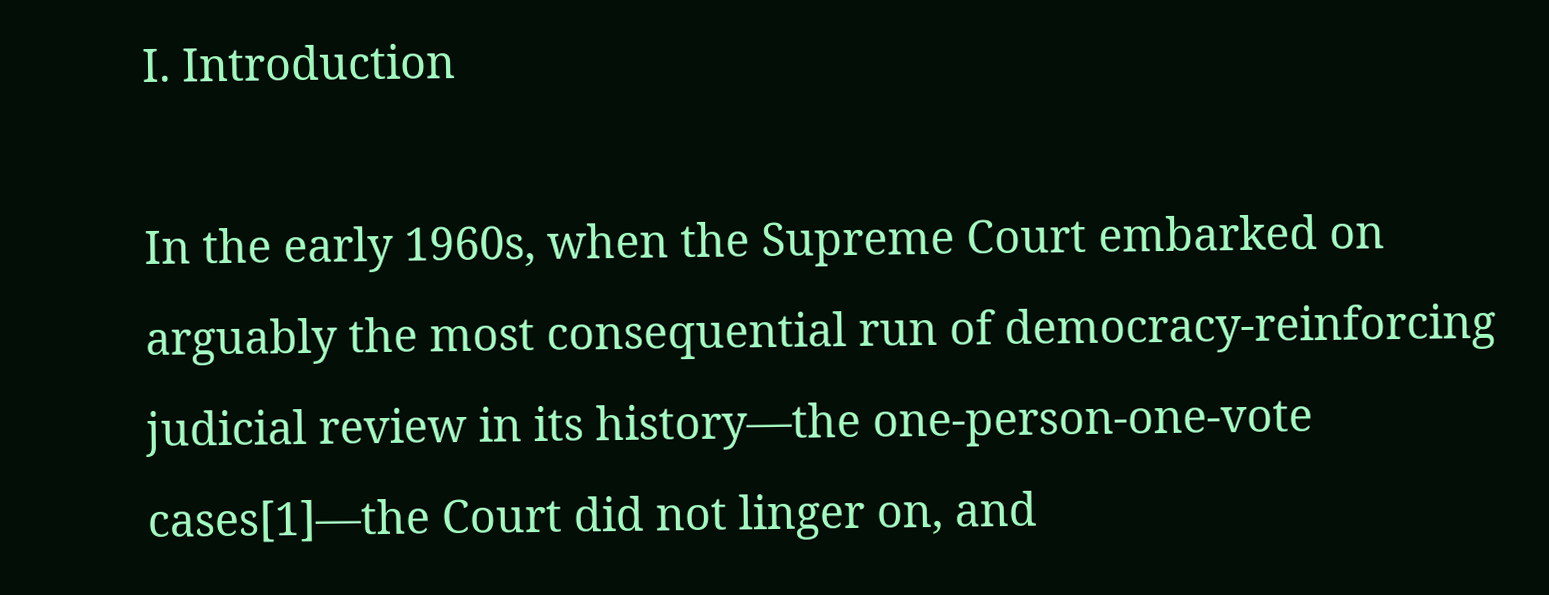I. Introduction

In the early 1960s, when the Supreme Court embarked on arguably the most consequential run of democracy-reinforcing judicial review in its history—the one-person-one-vote cases[1]—the Court did not linger on, and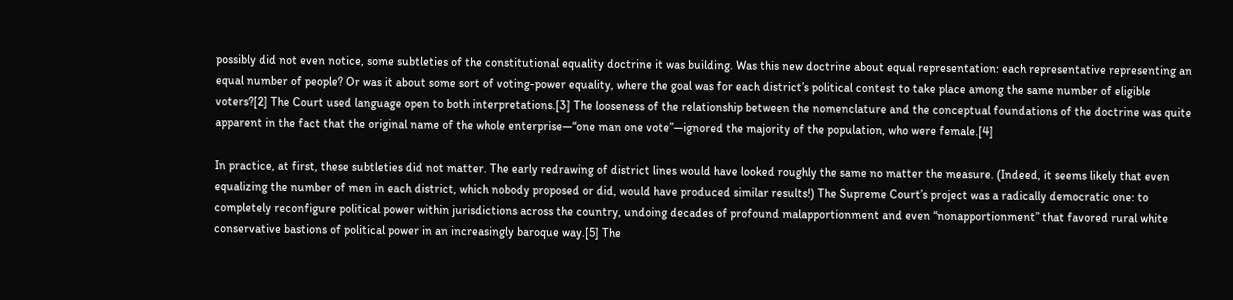possibly did not even notice, some subtleties of the constitutional equality doctrine it was building. Was this new doctrine about equal representation: each representative representing an equal number of people? Or was it about some sort of voting-power equality, where the goal was for each district’s political contest to take place among the same number of eligible voters?[2] The Court used language open to both interpretations.[3] The looseness of the relationship between the nomenclature and the conceptual foundations of the doctrine was quite apparent in the fact that the original name of the whole enterprise—“one man one vote”—ignored the majority of the population, who were female.[4]

In practice, at first, these subtleties did not matter. The early redrawing of district lines would have looked roughly the same no matter the measure. (Indeed, it seems likely that even equalizing the number of men in each district, which nobody proposed or did, would have produced similar results!) The Supreme Court’s project was a radically democratic one: to completely reconfigure political power within jurisdictions across the country, undoing decades of profound malapportionment and even “nonapportionment” that favored rural white conservative bastions of political power in an increasingly baroque way.[5] The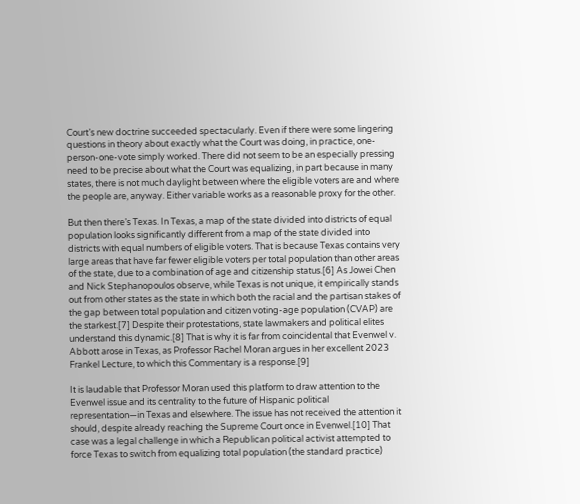Court’s new doctrine succeeded spectacularly. Even if there were some lingering questions in theory about exactly what the Court was doing, in practice, one-person-one-vote simply worked. There did not seem to be an especially pressing need to be precise about what the Court was equalizing, in part because in many states, there is not much daylight between where the eligible voters are and where the people are, anyway. Either variable works as a reasonable proxy for the other.

But then there’s Texas. In Texas, a map of the state divided into districts of equal population looks significantly different from a map of the state divided into districts with equal numbers of eligible voters. That is because Texas contains very large areas that have far fewer eligible voters per total population than other areas of the state, due to a combination of age and citizenship status.[6] As Jowei Chen and Nick Stephanopoulos observe, while Texas is not unique, it empirically stands out from other states as the state in which both the racial and the partisan stakes of the gap between total population and citizen voting-age population (CVAP) are the starkest.[7] Despite their protestations, state lawmakers and political elites understand this dynamic.[8] That is why it is far from coincidental that Evenwel v. Abbott arose in Texas, as Professor Rachel Moran argues in her excellent 2023 Frankel Lecture, to which this Commentary is a response.[9]

It is laudable that Professor Moran used this platform to draw attention to the Evenwel issue and its centrality to the future of Hispanic political representation—in Texas and elsewhere. The issue has not received the attention it should, despite already reaching the Supreme Court once in Evenwel.[10] That case was a legal challenge in which a Republican political activist attempted to force Texas to switch from equalizing total population (the standard practice)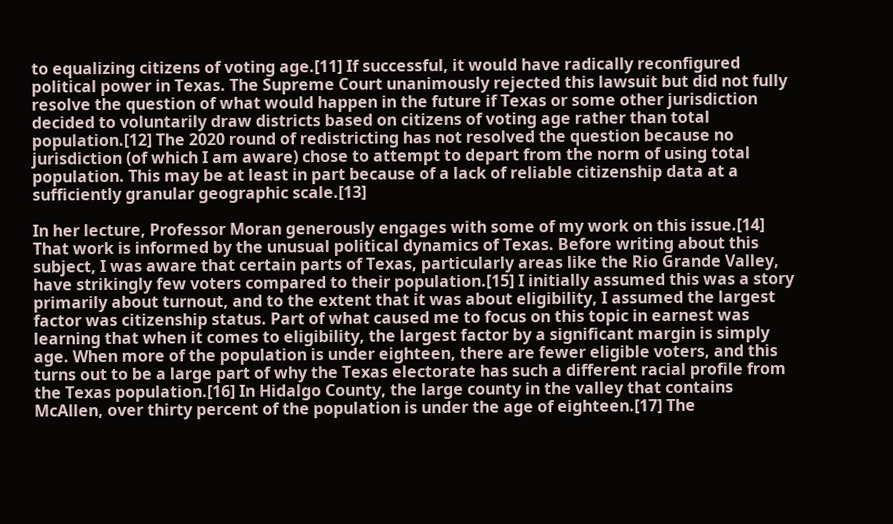to equalizing citizens of voting age.[11] If successful, it would have radically reconfigured political power in Texas. The Supreme Court unanimously rejected this lawsuit but did not fully resolve the question of what would happen in the future if Texas or some other jurisdiction decided to voluntarily draw districts based on citizens of voting age rather than total population.[12] The 2020 round of redistricting has not resolved the question because no jurisdiction (of which I am aware) chose to attempt to depart from the norm of using total population. This may be at least in part because of a lack of reliable citizenship data at a sufficiently granular geographic scale.[13]

In her lecture, Professor Moran generously engages with some of my work on this issue.[14] That work is informed by the unusual political dynamics of Texas. Before writing about this subject, I was aware that certain parts of Texas, particularly areas like the Rio Grande Valley, have strikingly few voters compared to their population.[15] I initially assumed this was a story primarily about turnout, and to the extent that it was about eligibility, I assumed the largest factor was citizenship status. Part of what caused me to focus on this topic in earnest was learning that when it comes to eligibility, the largest factor by a significant margin is simply age. When more of the population is under eighteen, there are fewer eligible voters, and this turns out to be a large part of why the Texas electorate has such a different racial profile from the Texas population.[16] In Hidalgo County, the large county in the valley that contains McAllen, over thirty percent of the population is under the age of eighteen.[17] The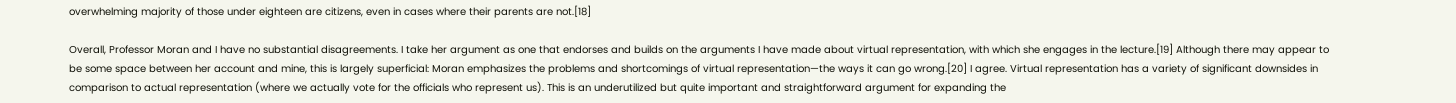overwhelming majority of those under eighteen are citizens, even in cases where their parents are not.[18]

Overall, Professor Moran and I have no substantial disagreements. I take her argument as one that endorses and builds on the arguments I have made about virtual representation, with which she engages in the lecture.[19] Although there may appear to be some space between her account and mine, this is largely superficial: Moran emphasizes the problems and shortcomings of virtual representation—the ways it can go wrong.[20] I agree. Virtual representation has a variety of significant downsides in comparison to actual representation (where we actually vote for the officials who represent us). This is an underutilized but quite important and straightforward argument for expanding the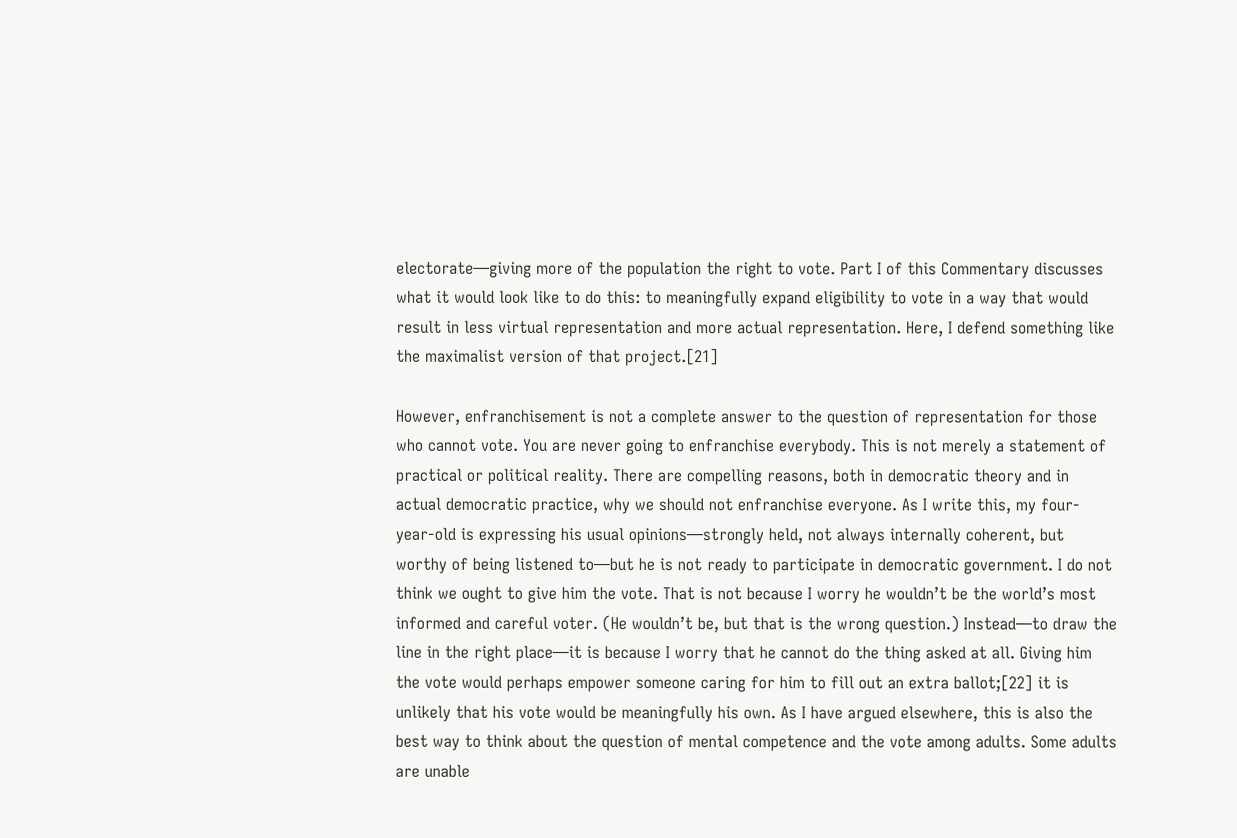electorate—giving more of the population the right to vote. Part I of this Commentary discusses what it would look like to do this: to meaningfully expand eligibility to vote in a way that would result in less virtual representation and more actual representation. Here, I defend something like the maximalist version of that project.[21]

However, enfranchisement is not a complete answer to the question of representation for those who cannot vote. You are never going to enfranchise everybody. This is not merely a statement of practical or political reality. There are compelling reasons, both in democratic theory and in actual democratic practice, why we should not enfranchise everyone. As I write this, my four-year-old is expressing his usual opinions—strongly held, not always internally coherent, but worthy of being listened to—but he is not ready to participate in democratic government. I do not think we ought to give him the vote. That is not because I worry he wouldn’t be the world’s most informed and careful voter. (He wouldn’t be, but that is the wrong question.) Instead—to draw the line in the right place—it is because I worry that he cannot do the thing asked at all. Giving him the vote would perhaps empower someone caring for him to fill out an extra ballot;[22] it is unlikely that his vote would be meaningfully his own. As I have argued elsewhere, this is also the best way to think about the question of mental competence and the vote among adults. Some adults are unable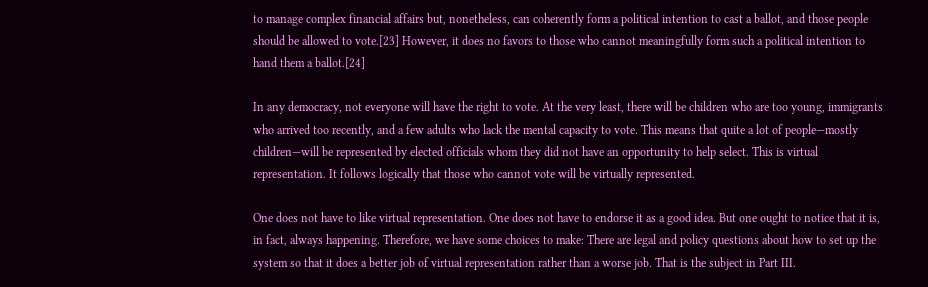to manage complex financial affairs but, nonetheless, can coherently form a political intention to cast a ballot, and those people should be allowed to vote.[23] However, it does no favors to those who cannot meaningfully form such a political intention to hand them a ballot.[24]

In any democracy, not everyone will have the right to vote. At the very least, there will be children who are too young, immigrants who arrived too recently, and a few adults who lack the mental capacity to vote. This means that quite a lot of people—mostly children—will be represented by elected officials whom they did not have an opportunity to help select. This is virtual representation. It follows logically that those who cannot vote will be virtually represented.

One does not have to like virtual representation. One does not have to endorse it as a good idea. But one ought to notice that it is, in fact, always happening. Therefore, we have some choices to make: There are legal and policy questions about how to set up the system so that it does a better job of virtual representation rather than a worse job. That is the subject in Part III.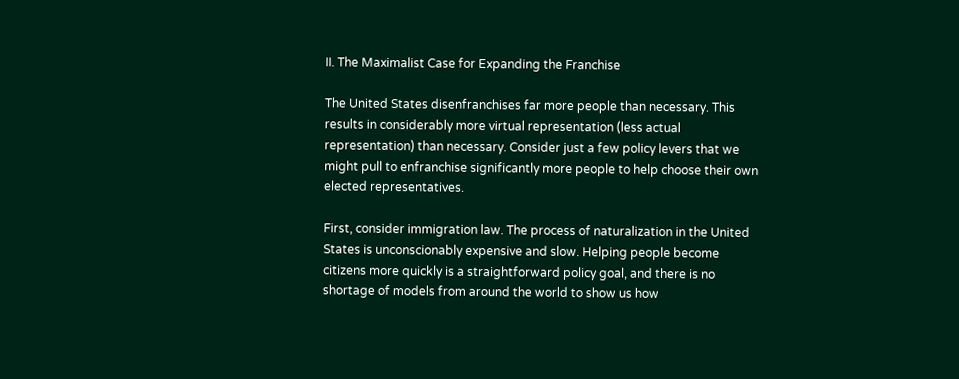II. The Maximalist Case for Expanding the Franchise

The United States disenfranchises far more people than necessary. This results in considerably more virtual representation (less actual representation) than necessary. Consider just a few policy levers that we might pull to enfranchise significantly more people to help choose their own elected representatives.

First, consider immigration law. The process of naturalization in the United States is unconscionably expensive and slow. Helping people become citizens more quickly is a straightforward policy goal, and there is no shortage of models from around the world to show us how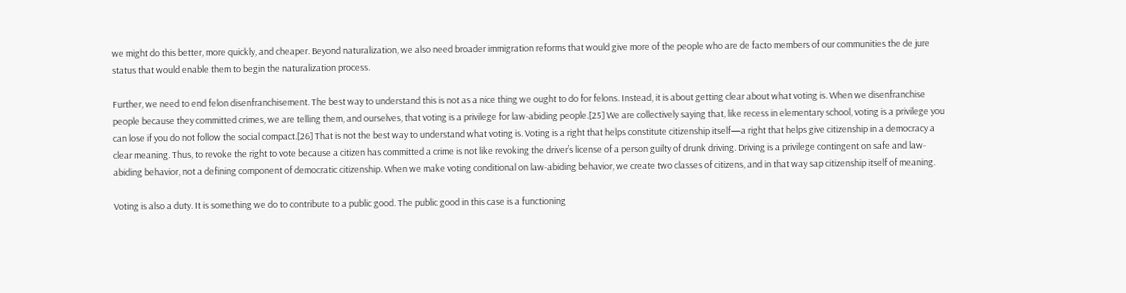we might do this better, more quickly, and cheaper. Beyond naturalization, we also need broader immigration reforms that would give more of the people who are de facto members of our communities the de jure status that would enable them to begin the naturalization process.

Further, we need to end felon disenfranchisement. The best way to understand this is not as a nice thing we ought to do for felons. Instead, it is about getting clear about what voting is. When we disenfranchise people because they committed crimes, we are telling them, and ourselves, that voting is a privilege for law-abiding people.[25] We are collectively saying that, like recess in elementary school, voting is a privilege you can lose if you do not follow the social compact.[26] That is not the best way to understand what voting is. Voting is a right that helps constitute citizenship itself—a right that helps give citizenship in a democracy a clear meaning. Thus, to revoke the right to vote because a citizen has committed a crime is not like revoking the driver’s license of a person guilty of drunk driving. Driving is a privilege contingent on safe and law-abiding behavior, not a defining component of democratic citizenship. When we make voting conditional on law-abiding behavior, we create two classes of citizens, and in that way sap citizenship itself of meaning.

Voting is also a duty. It is something we do to contribute to a public good. The public good in this case is a functioning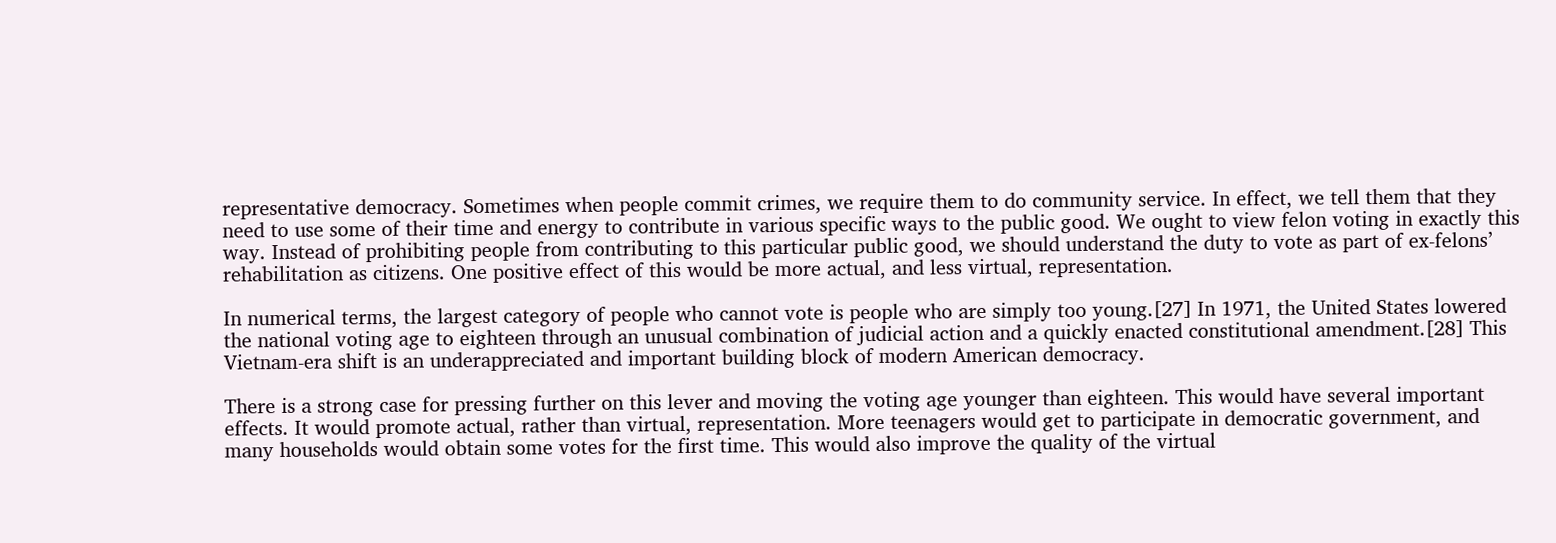representative democracy. Sometimes when people commit crimes, we require them to do community service. In effect, we tell them that they need to use some of their time and energy to contribute in various specific ways to the public good. We ought to view felon voting in exactly this way. Instead of prohibiting people from contributing to this particular public good, we should understand the duty to vote as part of ex-felons’ rehabilitation as citizens. One positive effect of this would be more actual, and less virtual, representation.

In numerical terms, the largest category of people who cannot vote is people who are simply too young.[27] In 1971, the United States lowered the national voting age to eighteen through an unusual combination of judicial action and a quickly enacted constitutional amendment.[28] This Vietnam-era shift is an underappreciated and important building block of modern American democracy.

There is a strong case for pressing further on this lever and moving the voting age younger than eighteen. This would have several important effects. It would promote actual, rather than virtual, representation. More teenagers would get to participate in democratic government, and many households would obtain some votes for the first time. This would also improve the quality of the virtual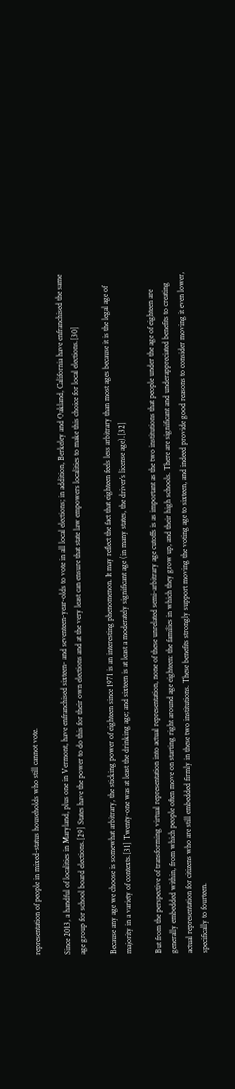representation of people in mixed-status households who still cannot vote.

Since 2013, a handful of localities in Maryland, plus one in Vermont, have enfranchised sixteen- and seventeen-year-olds to vote in all local elections; in addition, Berkeley and Oakland, California have enfranchised the same age group for school board elections.[29] States have the power to do this for their own elections and at the very least can ensure that state law empowers localities to make this choice for local elections.[30]

Because any age we choose is somewhat arbitrary, the sticking power of eighteen since 1971 is an interesting phenomenon. It may reflect the fact that eighteen feels less arbitrary than most ages because it is the legal age of majority in a variety of contexts.[31] Twenty-one was at least the drinking age; and sixteen is at least a moderately significant age (in many states, the driver’s license age).[32]

But from the perspective of transforming virtual representation into actual representation, none of these unrelated semi-arbitrary age cutoffs is as important as the two institutions that people under the age of eighteen are generally embedded within, from which people often move on starting right around age eighteen: the families in which they grow up, and their high schools. There are significant and underappreciated benefits to creating actual representation for citizens who are still embedded firmly in these two institutions. These benefits strongly support moving the voting age to sixteen, and indeed provide good reasons to consider moving it even lower, specifically to fourteen.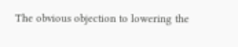The obvious objection to lowering the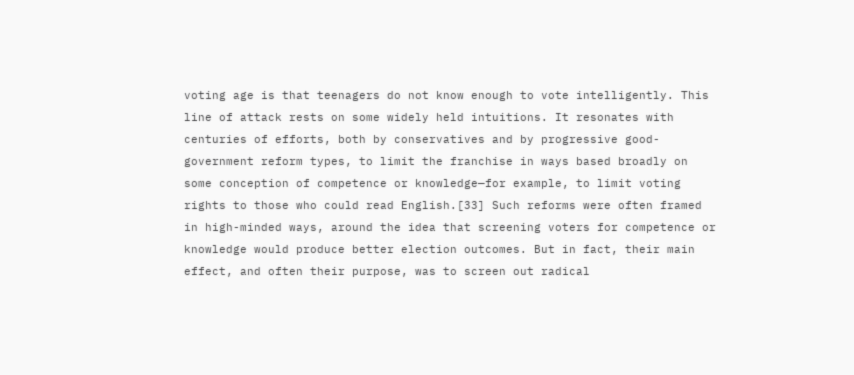voting age is that teenagers do not know enough to vote intelligently. This line of attack rests on some widely held intuitions. It resonates with centuries of efforts, both by conservatives and by progressive good-government reform types, to limit the franchise in ways based broadly on some conception of competence or knowledge—for example, to limit voting rights to those who could read English.[33] Such reforms were often framed in high-minded ways, around the idea that screening voters for competence or knowledge would produce better election outcomes. But in fact, their main effect, and often their purpose, was to screen out radical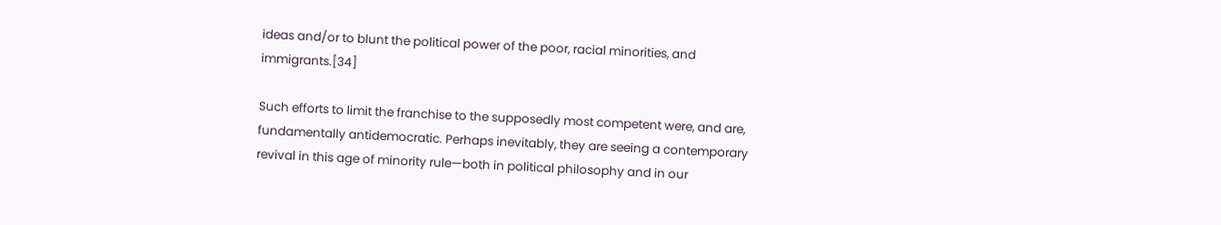ideas and/or to blunt the political power of the poor, racial minorities, and immigrants.[34]

Such efforts to limit the franchise to the supposedly most competent were, and are, fundamentally antidemocratic. Perhaps inevitably, they are seeing a contemporary revival in this age of minority rule—both in political philosophy and in our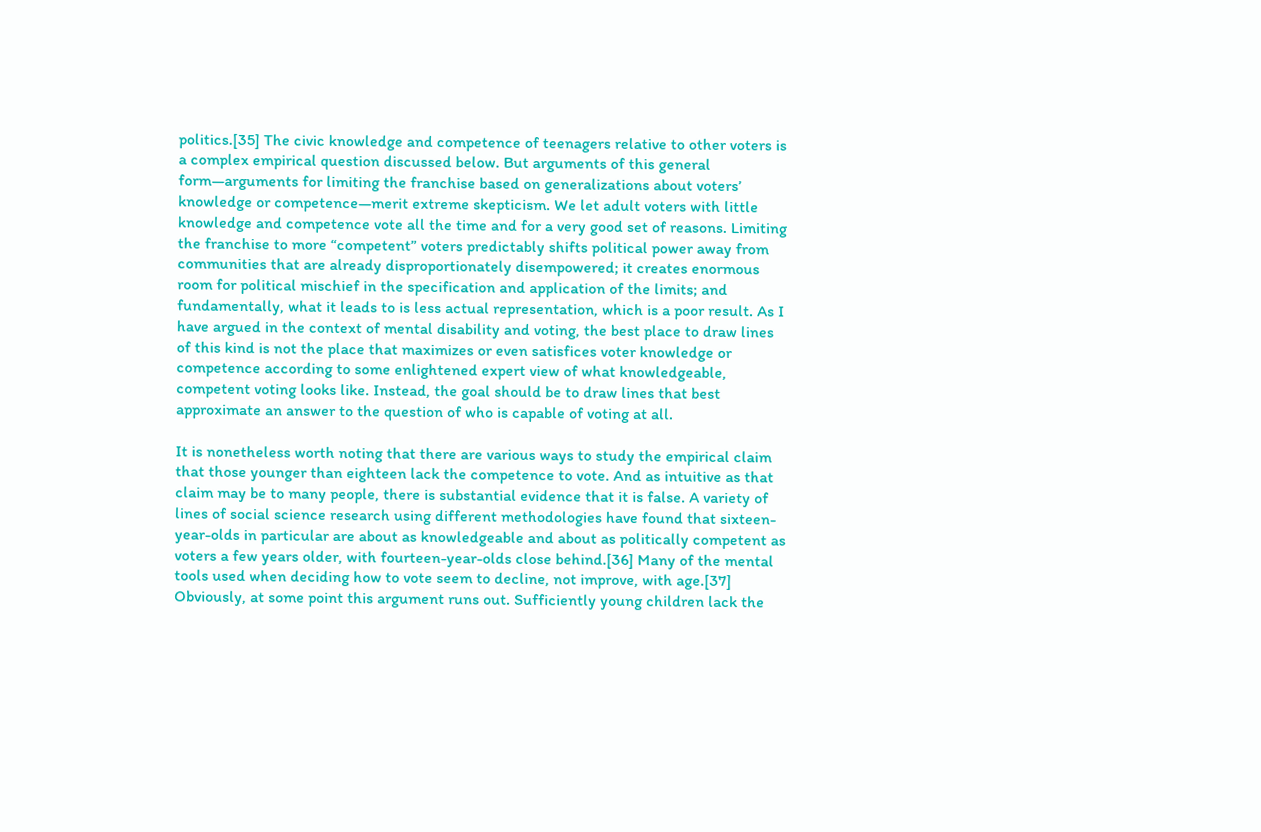politics.[35] The civic knowledge and competence of teenagers relative to other voters is a complex empirical question discussed below. But arguments of this general form—arguments for limiting the franchise based on generalizations about voters’ knowledge or competence—merit extreme skepticism. We let adult voters with little knowledge and competence vote all the time and for a very good set of reasons. Limiting the franchise to more “competent” voters predictably shifts political power away from communities that are already disproportionately disempowered; it creates enormous room for political mischief in the specification and application of the limits; and fundamentally, what it leads to is less actual representation, which is a poor result. As I have argued in the context of mental disability and voting, the best place to draw lines of this kind is not the place that maximizes or even satisfices voter knowledge or competence according to some enlightened expert view of what knowledgeable, competent voting looks like. Instead, the goal should be to draw lines that best approximate an answer to the question of who is capable of voting at all.

It is nonetheless worth noting that there are various ways to study the empirical claim that those younger than eighteen lack the competence to vote. And as intuitive as that claim may be to many people, there is substantial evidence that it is false. A variety of lines of social science research using different methodologies have found that sixteen-year-olds in particular are about as knowledgeable and about as politically competent as voters a few years older, with fourteen-year-olds close behind.[36] Many of the mental tools used when deciding how to vote seem to decline, not improve, with age.[37] Obviously, at some point this argument runs out. Sufficiently young children lack the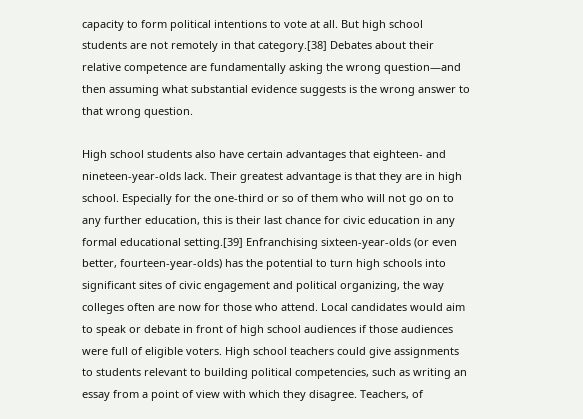capacity to form political intentions to vote at all. But high school students are not remotely in that category.[38] Debates about their relative competence are fundamentally asking the wrong question—and then assuming what substantial evidence suggests is the wrong answer to that wrong question.

High school students also have certain advantages that eighteen- and nineteen-year-olds lack. Their greatest advantage is that they are in high school. Especially for the one-third or so of them who will not go on to any further education, this is their last chance for civic education in any formal educational setting.[39] Enfranchising sixteen-year-olds (or even better, fourteen-year-olds) has the potential to turn high schools into significant sites of civic engagement and political organizing, the way colleges often are now for those who attend. Local candidates would aim to speak or debate in front of high school audiences if those audiences were full of eligible voters. High school teachers could give assignments to students relevant to building political competencies, such as writing an essay from a point of view with which they disagree. Teachers, of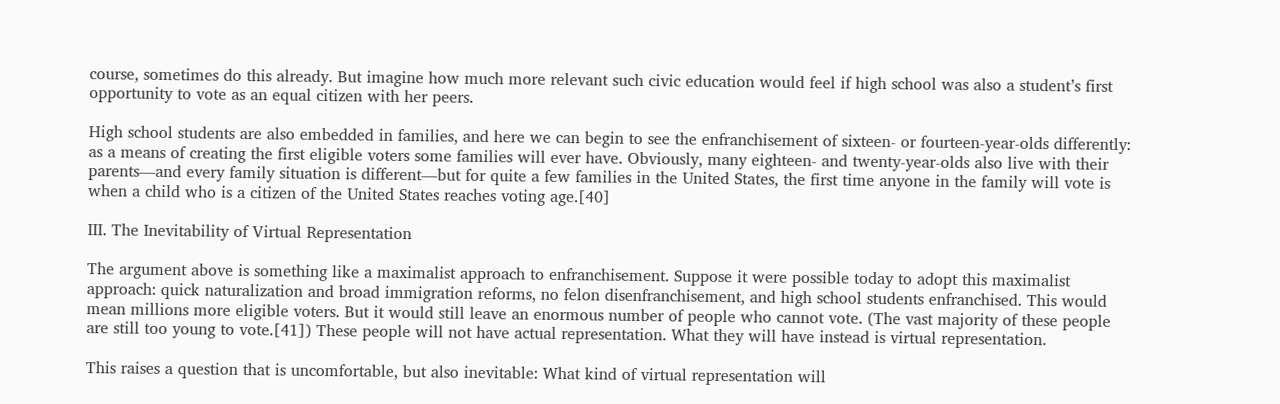course, sometimes do this already. But imagine how much more relevant such civic education would feel if high school was also a student’s first opportunity to vote as an equal citizen with her peers.

High school students are also embedded in families, and here we can begin to see the enfranchisement of sixteen- or fourteen-year-olds differently: as a means of creating the first eligible voters some families will ever have. Obviously, many eighteen- and twenty-year-olds also live with their parents—and every family situation is different—but for quite a few families in the United States, the first time anyone in the family will vote is when a child who is a citizen of the United States reaches voting age.[40]

III. The Inevitability of Virtual Representation

The argument above is something like a maximalist approach to enfranchisement. Suppose it were possible today to adopt this maximalist approach: quick naturalization and broad immigration reforms, no felon disenfranchisement, and high school students enfranchised. This would mean millions more eligible voters. But it would still leave an enormous number of people who cannot vote. (The vast majority of these people are still too young to vote.[41]) These people will not have actual representation. What they will have instead is virtual representation.

This raises a question that is uncomfortable, but also inevitable: What kind of virtual representation will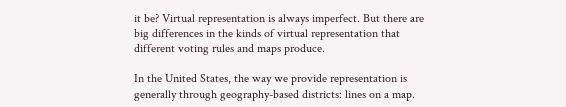it be? Virtual representation is always imperfect. But there are big differences in the kinds of virtual representation that different voting rules and maps produce.

In the United States, the way we provide representation is generally through geography-based districts: lines on a map.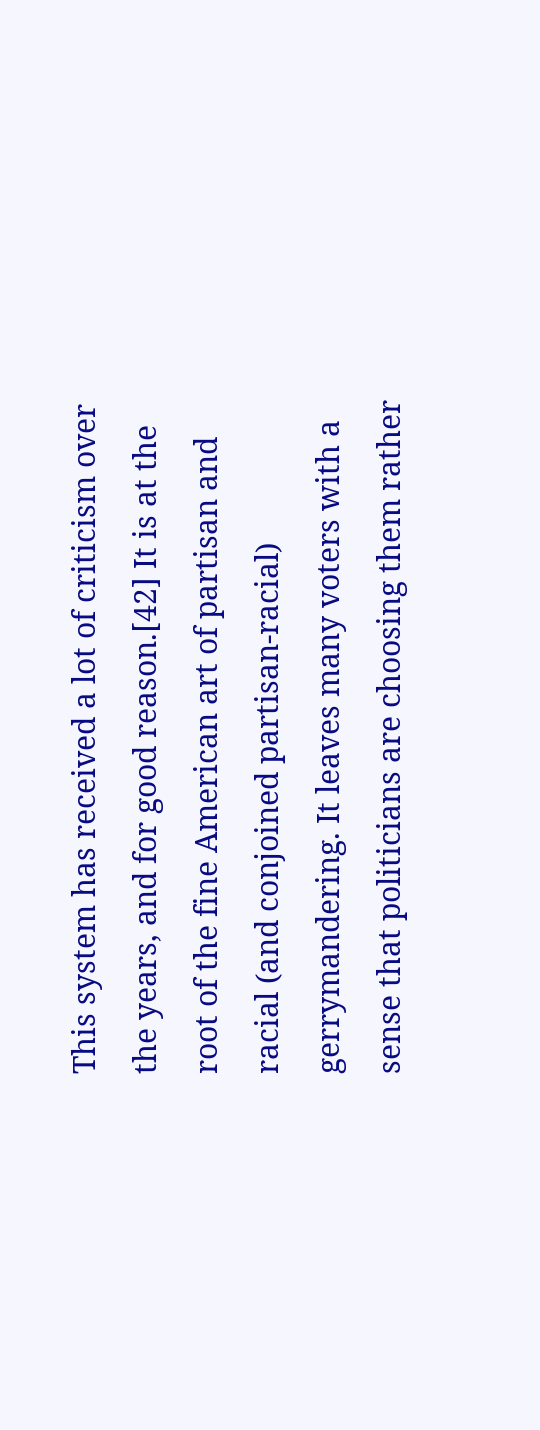This system has received a lot of criticism over the years, and for good reason.[42] It is at the root of the fine American art of partisan and racial (and conjoined partisan-racial) gerrymandering. It leaves many voters with a sense that politicians are choosing them rather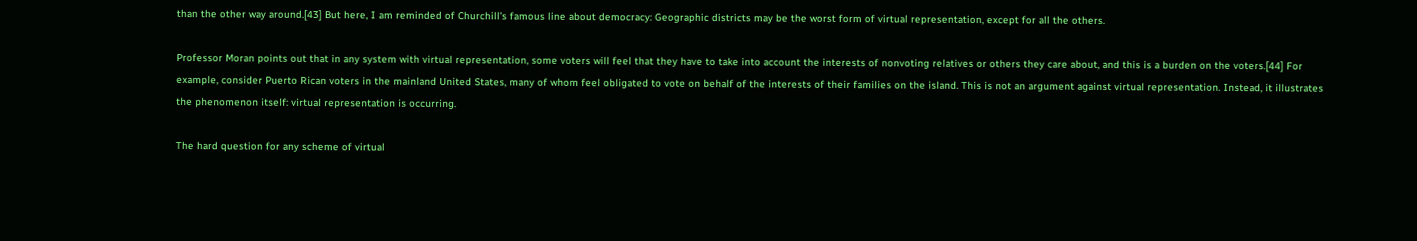than the other way around.[43] But here, I am reminded of Churchill’s famous line about democracy: Geographic districts may be the worst form of virtual representation, except for all the others.

Professor Moran points out that in any system with virtual representation, some voters will feel that they have to take into account the interests of nonvoting relatives or others they care about, and this is a burden on the voters.[44] For example, consider Puerto Rican voters in the mainland United States, many of whom feel obligated to vote on behalf of the interests of their families on the island. This is not an argument against virtual representation. Instead, it illustrates the phenomenon itself: virtual representation is occurring.

The hard question for any scheme of virtual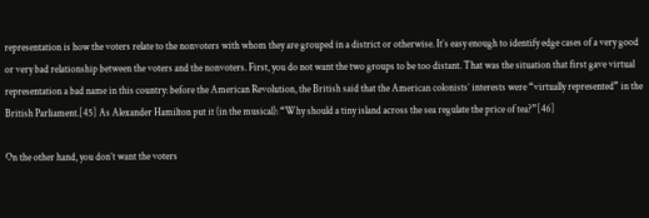representation is how the voters relate to the nonvoters with whom they are grouped in a district or otherwise. It’s easy enough to identify edge cases of a very good or very bad relationship between the voters and the nonvoters. First, you do not want the two groups to be too distant. That was the situation that first gave virtual representation a bad name in this country: before the American Revolution, the British said that the American colonists’ interests were “virtually represented” in the British Parliament.[45] As Alexander Hamilton put it (in the musical): “Why should a tiny island across the sea regulate the price of tea?”[46]

On the other hand, you don’t want the voters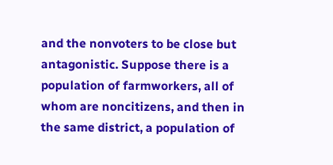and the nonvoters to be close but antagonistic. Suppose there is a population of farmworkers, all of whom are noncitizens, and then in the same district, a population of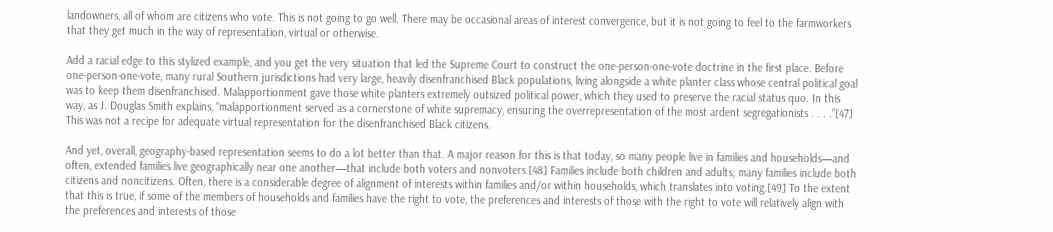landowners, all of whom are citizens who vote. This is not going to go well. There may be occasional areas of interest convergence, but it is not going to feel to the farmworkers that they get much in the way of representation, virtual or otherwise.

Add a racial edge to this stylized example, and you get the very situation that led the Supreme Court to construct the one-person-one-vote doctrine in the first place. Before one-person-one-vote, many rural Southern jurisdictions had very large, heavily disenfranchised Black populations, living alongside a white planter class whose central political goal was to keep them disenfranchised. Malapportionment gave those white planters extremely outsized political power, which they used to preserve the racial status quo. In this way, as J. Douglas Smith explains, “malapportionment served as a cornerstone of white supremacy, ensuring the overrepresentation of the most ardent segregationists . . . .”[47] This was not a recipe for adequate virtual representation for the disenfranchised Black citizens.

And yet, overall, geography-based representation seems to do a lot better than that. A major reason for this is that today, so many people live in families and households—and often, extended families live geographically near one another—that include both voters and nonvoters.[48] Families include both children and adults; many families include both citizens and noncitizens. Often, there is a considerable degree of alignment of interests within families and/or within households, which translates into voting.[49] To the extent that this is true, if some of the members of households and families have the right to vote, the preferences and interests of those with the right to vote will relatively align with the preferences and interests of those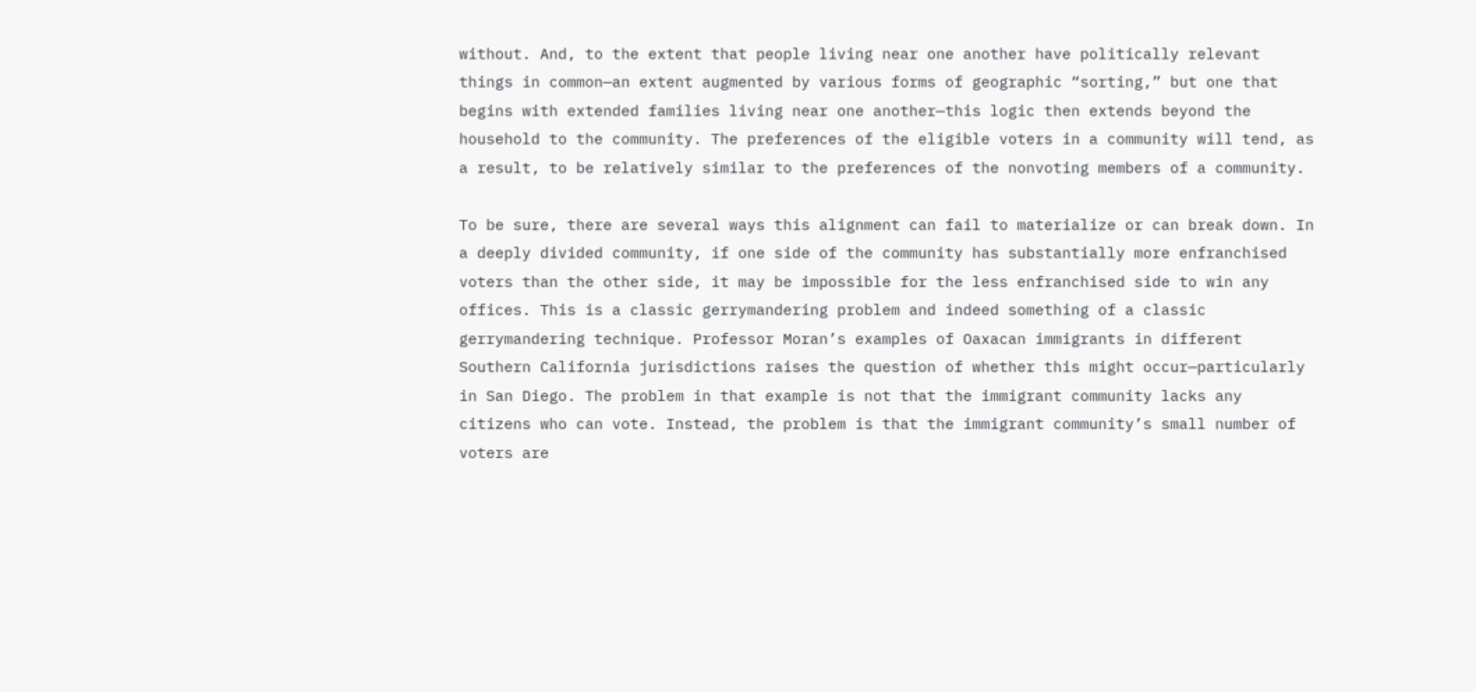without. And, to the extent that people living near one another have politically relevant things in common—an extent augmented by various forms of geographic “sorting,” but one that begins with extended families living near one another—this logic then extends beyond the household to the community. The preferences of the eligible voters in a community will tend, as a result, to be relatively similar to the preferences of the nonvoting members of a community.

To be sure, there are several ways this alignment can fail to materialize or can break down. In a deeply divided community, if one side of the community has substantially more enfranchised voters than the other side, it may be impossible for the less enfranchised side to win any offices. This is a classic gerrymandering problem and indeed something of a classic gerrymandering technique. Professor Moran’s examples of Oaxacan immigrants in different Southern California jurisdictions raises the question of whether this might occur—particularly in San Diego. The problem in that example is not that the immigrant community lacks any citizens who can vote. Instead, the problem is that the immigrant community’s small number of voters are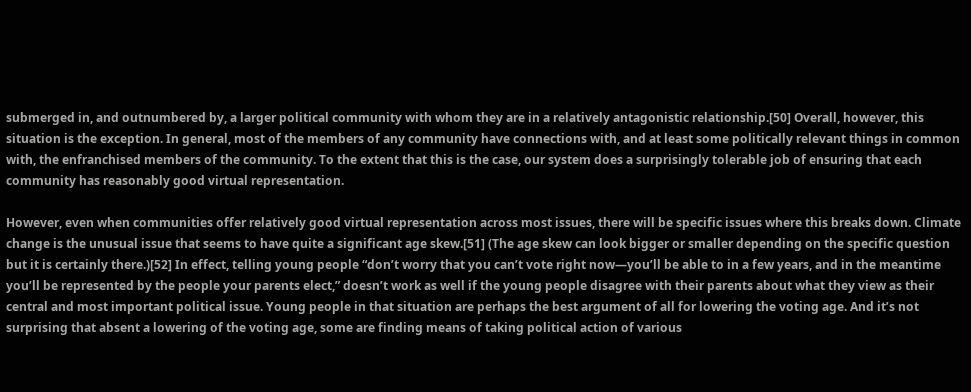submerged in, and outnumbered by, a larger political community with whom they are in a relatively antagonistic relationship.[50] Overall, however, this situation is the exception. In general, most of the members of any community have connections with, and at least some politically relevant things in common with, the enfranchised members of the community. To the extent that this is the case, our system does a surprisingly tolerable job of ensuring that each community has reasonably good virtual representation.

However, even when communities offer relatively good virtual representation across most issues, there will be specific issues where this breaks down. Climate change is the unusual issue that seems to have quite a significant age skew.[51] (The age skew can look bigger or smaller depending on the specific question but it is certainly there.)[52] In effect, telling young people “don’t worry that you can’t vote right now—you’ll be able to in a few years, and in the meantime you’ll be represented by the people your parents elect,” doesn’t work as well if the young people disagree with their parents about what they view as their central and most important political issue. Young people in that situation are perhaps the best argument of all for lowering the voting age. And it’s not surprising that absent a lowering of the voting age, some are finding means of taking political action of various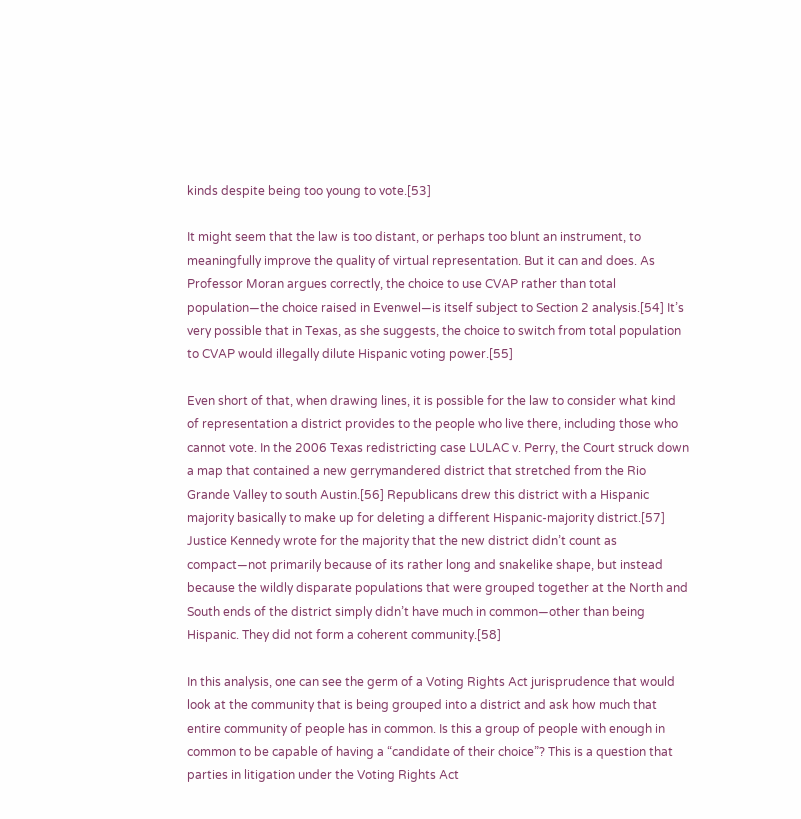kinds despite being too young to vote.[53]

It might seem that the law is too distant, or perhaps too blunt an instrument, to meaningfully improve the quality of virtual representation. But it can and does. As Professor Moran argues correctly, the choice to use CVAP rather than total population—the choice raised in Evenwel—is itself subject to Section 2 analysis.[54] It’s very possible that in Texas, as she suggests, the choice to switch from total population to CVAP would illegally dilute Hispanic voting power.[55]

Even short of that, when drawing lines, it is possible for the law to consider what kind of representation a district provides to the people who live there, including those who cannot vote. In the 2006 Texas redistricting case LULAC v. Perry, the Court struck down a map that contained a new gerrymandered district that stretched from the Rio Grande Valley to south Austin.[56] Republicans drew this district with a Hispanic majority basically to make up for deleting a different Hispanic-majority district.[57] Justice Kennedy wrote for the majority that the new district didn’t count as compact—not primarily because of its rather long and snakelike shape, but instead because the wildly disparate populations that were grouped together at the North and South ends of the district simply didn’t have much in common—other than being Hispanic. They did not form a coherent community.[58]

In this analysis, one can see the germ of a Voting Rights Act jurisprudence that would look at the community that is being grouped into a district and ask how much that entire community of people has in common. Is this a group of people with enough in common to be capable of having a “candidate of their choice”? This is a question that parties in litigation under the Voting Rights Act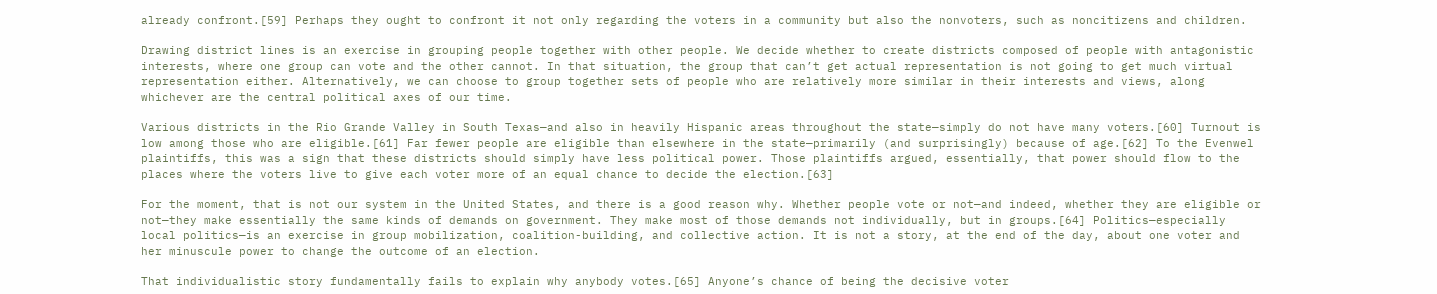already confront.[59] Perhaps they ought to confront it not only regarding the voters in a community but also the nonvoters, such as noncitizens and children.

Drawing district lines is an exercise in grouping people together with other people. We decide whether to create districts composed of people with antagonistic interests, where one group can vote and the other cannot. In that situation, the group that can’t get actual representation is not going to get much virtual representation either. Alternatively, we can choose to group together sets of people who are relatively more similar in their interests and views, along whichever are the central political axes of our time.

Various districts in the Rio Grande Valley in South Texas—and also in heavily Hispanic areas throughout the state—simply do not have many voters.[60] Turnout is low among those who are eligible.[61] Far fewer people are eligible than elsewhere in the state—primarily (and surprisingly) because of age.[62] To the Evenwel plaintiffs, this was a sign that these districts should simply have less political power. Those plaintiffs argued, essentially, that power should flow to the places where the voters live to give each voter more of an equal chance to decide the election.[63]

For the moment, that is not our system in the United States, and there is a good reason why. Whether people vote or not—and indeed, whether they are eligible or not—they make essentially the same kinds of demands on government. They make most of those demands not individually, but in groups.[64] Politics—especially local politics—is an exercise in group mobilization, coalition-building, and collective action. It is not a story, at the end of the day, about one voter and her minuscule power to change the outcome of an election.

That individualistic story fundamentally fails to explain why anybody votes.[65] Anyone’s chance of being the decisive voter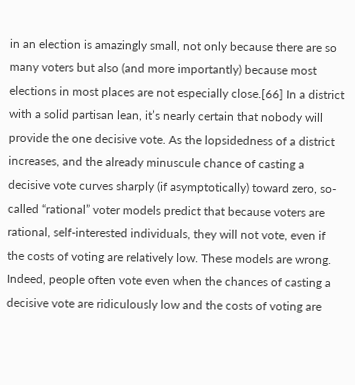in an election is amazingly small, not only because there are so many voters but also (and more importantly) because most elections in most places are not especially close.[66] In a district with a solid partisan lean, it’s nearly certain that nobody will provide the one decisive vote. As the lopsidedness of a district increases, and the already minuscule chance of casting a decisive vote curves sharply (if asymptotically) toward zero, so-called “rational” voter models predict that because voters are rational, self-interested individuals, they will not vote, even if the costs of voting are relatively low. These models are wrong. Indeed, people often vote even when the chances of casting a decisive vote are ridiculously low and the costs of voting are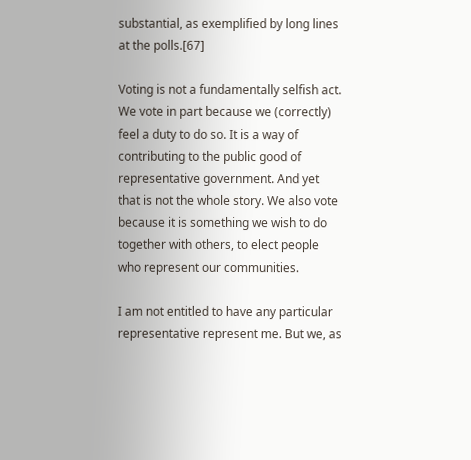substantial, as exemplified by long lines at the polls.[67]

Voting is not a fundamentally selfish act. We vote in part because we (correctly) feel a duty to do so. It is a way of contributing to the public good of representative government. And yet that is not the whole story. We also vote because it is something we wish to do together with others, to elect people who represent our communities.

I am not entitled to have any particular representative represent me. But we, as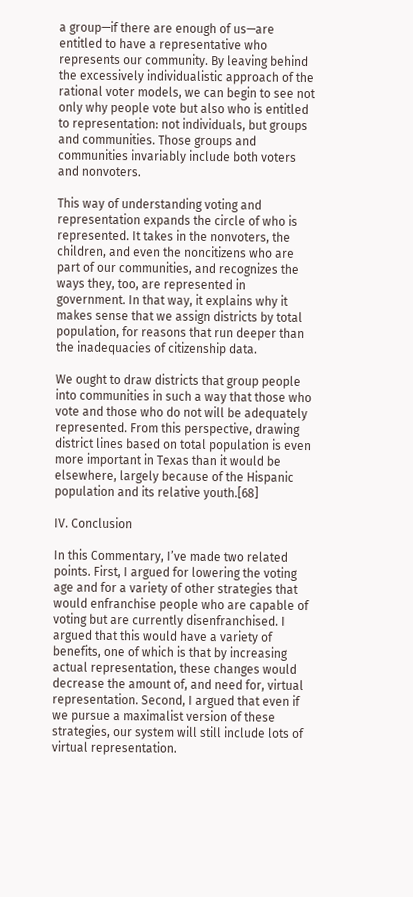a group—if there are enough of us—are entitled to have a representative who represents our community. By leaving behind the excessively individualistic approach of the rational voter models, we can begin to see not only why people vote but also who is entitled to representation: not individuals, but groups and communities. Those groups and communities invariably include both voters and nonvoters.

This way of understanding voting and representation expands the circle of who is represented. It takes in the nonvoters, the children, and even the noncitizens who are part of our communities, and recognizes the ways they, too, are represented in government. In that way, it explains why it makes sense that we assign districts by total population, for reasons that run deeper than the inadequacies of citizenship data.

We ought to draw districts that group people into communities in such a way that those who vote and those who do not will be adequately represented. From this perspective, drawing district lines based on total population is even more important in Texas than it would be elsewhere, largely because of the Hispanic population and its relative youth.[68]

IV. Conclusion

In this Commentary, I’ve made two related points. First, I argued for lowering the voting age and for a variety of other strategies that would enfranchise people who are capable of voting but are currently disenfranchised. I argued that this would have a variety of benefits, one of which is that by increasing actual representation, these changes would decrease the amount of, and need for, virtual representation. Second, I argued that even if we pursue a maximalist version of these strategies, our system will still include lots of virtual representation.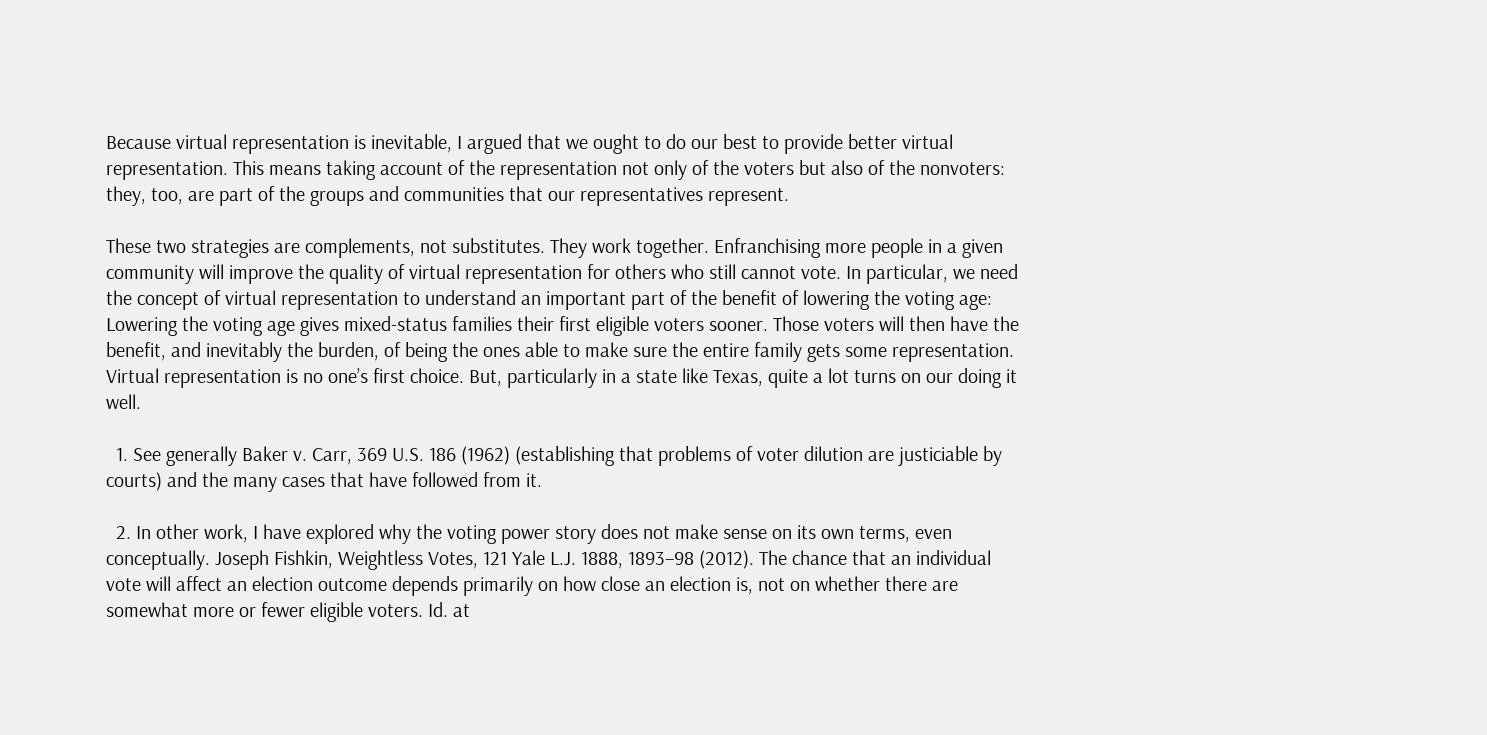Because virtual representation is inevitable, I argued that we ought to do our best to provide better virtual representation. This means taking account of the representation not only of the voters but also of the nonvoters: they, too, are part of the groups and communities that our representatives represent.

These two strategies are complements, not substitutes. They work together. Enfranchising more people in a given community will improve the quality of virtual representation for others who still cannot vote. In particular, we need the concept of virtual representation to understand an important part of the benefit of lowering the voting age: Lowering the voting age gives mixed-status families their first eligible voters sooner. Those voters will then have the benefit, and inevitably the burden, of being the ones able to make sure the entire family gets some representation. Virtual representation is no one’s first choice. But, particularly in a state like Texas, quite a lot turns on our doing it well.

  1. See generally Baker v. Carr, 369 U.S. 186 (1962) (establishing that problems of voter dilution are justiciable by courts) and the many cases that have followed from it.

  2. In other work, I have explored why the voting power story does not make sense on its own terms, even conceptually. Joseph Fishkin, Weightless Votes, 121 Yale L.J. 1888, 1893–98 (2012). The chance that an individual vote will affect an election outcome depends primarily on how close an election is, not on whether there are somewhat more or fewer eligible voters. Id. at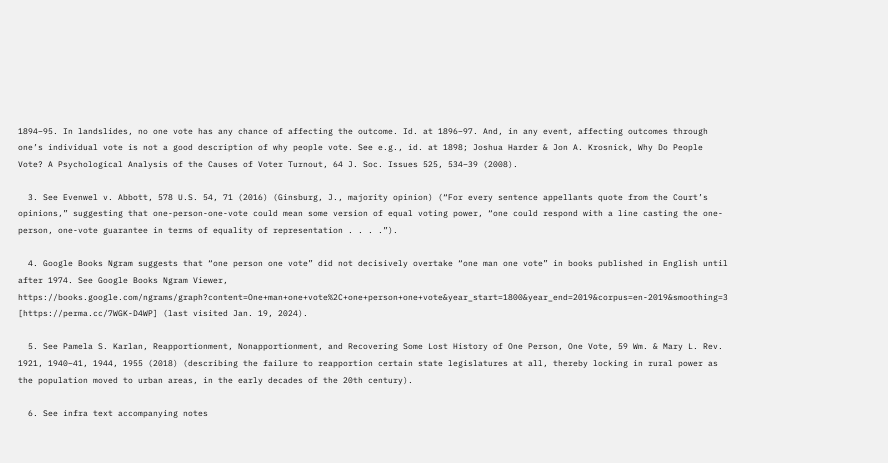1894–95. In landslides, no one vote has any chance of affecting the outcome. Id. at 1896–97. And, in any event, affecting outcomes through one’s individual vote is not a good description of why people vote. See e.g., id. at 1898; Joshua Harder & Jon A. Krosnick, Why Do People Vote? A Psychological Analysis of the Causes of Voter Turnout, 64 J. Soc. Issues 525, 534–39 (2008).

  3. See Evenwel v. Abbott, 578 U.S. 54, 71 (2016) (Ginsburg, J., majority opinion) (“For every sentence appellants quote from the Court’s opinions,” suggesting that one-person-one-vote could mean some version of equal voting power, “one could respond with a line casting the one-person, one-vote guarantee in terms of equality of representation . . . .”).

  4. Google Books Ngram suggests that “one person one vote” did not decisively overtake “one man one vote” in books published in English until after 1974. See Google Books Ngram Viewer, https://books.google.com/ngrams/graph?content=One+man+one+vote%2C+one+person+one+vote&year_start=1800&year_end=2019&corpus=en-2019&smoothing=3 [https://perma.cc/7WGK-D4WP] (last visited Jan. 19, 2024).

  5. See Pamela S. Karlan, Reapportionment, Nonapportionment, and Recovering Some Lost History of One Person, One Vote, 59 Wm. & Mary L. Rev. 1921, 1940–41, 1944, 1955 (2018) (describing the failure to reapportion certain state legislatures at all, thereby locking in rural power as the population moved to urban areas, in the early decades of the 20th century).

  6. See infra text accompanying notes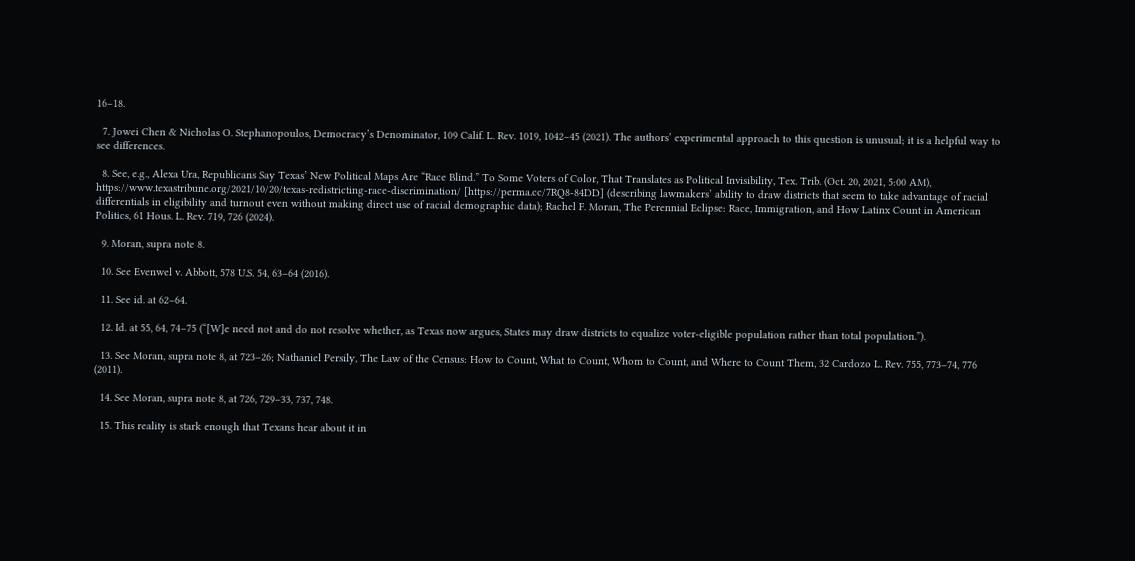16–18.

  7. Jowei Chen & Nicholas O. Stephanopoulos, Democracy’s Denominator, 109 Calif. L. Rev. 1019, 1042–45 (2021). The authors’ experimental approach to this question is unusual; it is a helpful way to see differences.

  8. See, e.g., Alexa Ura, Republicans Say Texas’ New Political Maps Are “Race Blind.” To Some Voters of Color, That Translates as Political Invisibility, Tex. Trib. (Oct. 20, 2021, 5:00 AM), https://www.texastribune.org/2021/10/20/texas-redistricting-race-discrimination/ [https://perma.cc/7RQ8-84DD] (describing lawmakers’ ability to draw districts that seem to take advantage of racial differentials in eligibility and turnout even without making direct use of racial demographic data); Rachel F. Moran, The Perennial Eclipse: Race, Immigration, and How Latinx Count in American Politics, 61 Hous. L. Rev. 719, 726 (2024).

  9. Moran, supra note 8.

  10. See Evenwel v. Abbott, 578 U.S. 54, 63–64 (2016).

  11. See id. at 62–64.

  12. Id. at 55, 64, 74–75 (“[W]e need not and do not resolve whether, as Texas now argues, States may draw districts to equalize voter-eligible population rather than total population.”).

  13. See Moran, supra note 8, at 723–26; Nathaniel Persily, The Law of the Census: How to Count, What to Count, Whom to Count, and Where to Count Them, 32 Cardozo L. Rev. 755, 773–74, 776 (2011).

  14. See Moran, supra note 8, at 726, 729–33, 737, 748.

  15. This reality is stark enough that Texans hear about it in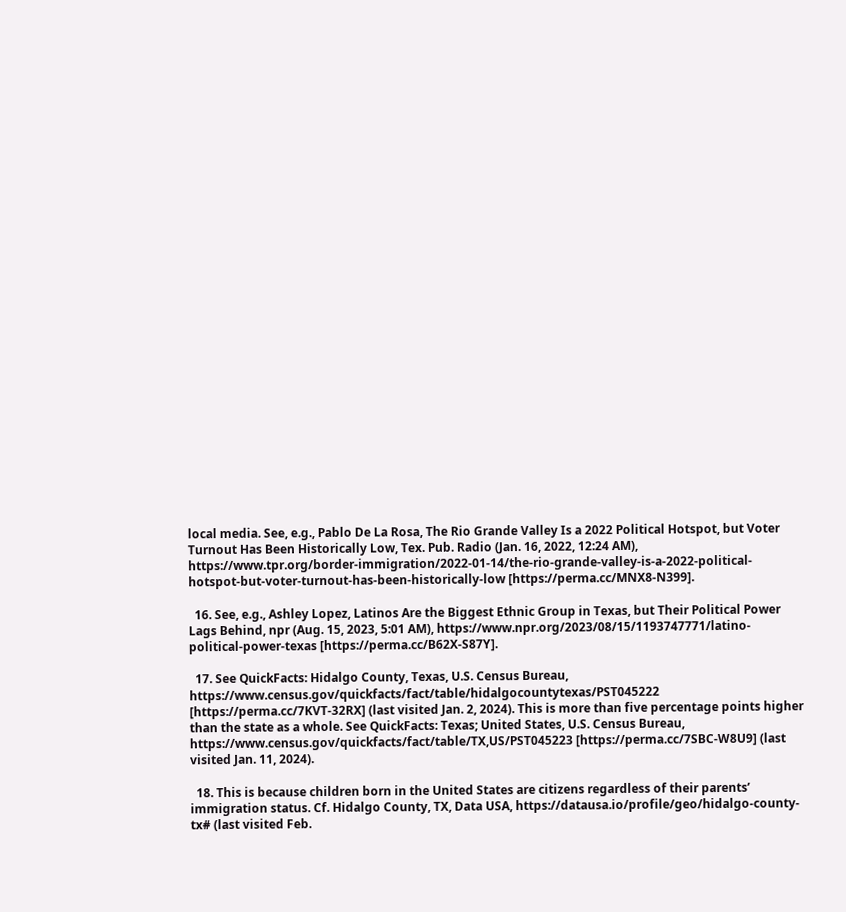local media. See, e.g., Pablo De La Rosa, The Rio Grande Valley Is a 2022 Political Hotspot, but Voter Turnout Has Been Historically Low, Tex. Pub. Radio (Jan. 16, 2022, 12:24 AM), https://www.tpr.org/border-immigration/2022-01-14/the-rio-grande-valley-is-a-2022-political-hotspot-but-voter-turnout-has-been-historically-low [https://perma.cc/MNX8-N399].

  16. See, e.g., Ashley Lopez, Latinos Are the Biggest Ethnic Group in Texas, but Their Political Power Lags Behind, npr (Aug. 15, 2023, 5:01 AM), https://www.npr.org/2023/08/15/1193747771/latino-political-power-texas [https://perma.cc/B62X-S87Y].

  17. See QuickFacts: Hidalgo County, Texas, U.S. Census Bureau, https://www.census.gov/quickfacts/fact/table/hidalgocountytexas/PST045222 [https://perma.cc/7KVT-32RX] (last visited Jan. 2, 2024). This is more than five percentage points higher than the state as a whole. See QuickFacts: Texas; United States, U.S. Census Bureau, https://www.census.gov/quickfacts/fact/table/TX,US/PST045223 [https://perma.cc/7SBC-W8U9] (last visited Jan. 11, 2024).

  18. This is because children born in the United States are citizens regardless of their parents’ immigration status. Cf. Hidalgo County, TX, Data USA, https://datausa.io/profile/geo/hidalgo-county-tx# (last visited Feb.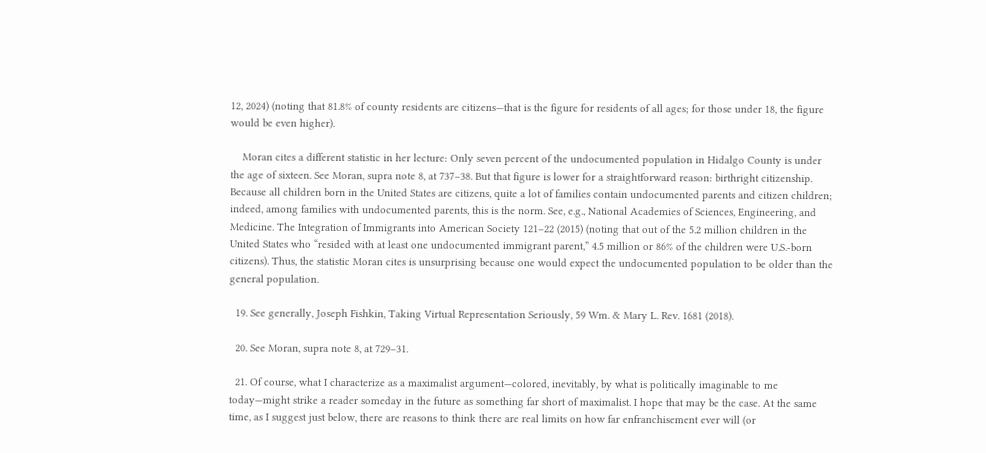12, 2024) (noting that 81.8% of county residents are citizens—that is the figure for residents of all ages; for those under 18, the figure would be even higher).

    Moran cites a different statistic in her lecture: Only seven percent of the undocumented population in Hidalgo County is under the age of sixteen. See Moran, supra note 8, at 737–38. But that figure is lower for a straightforward reason: birthright citizenship. Because all children born in the United States are citizens, quite a lot of families contain undocumented parents and citizen children; indeed, among families with undocumented parents, this is the norm. See, e.g., National Academies of Sciences, Engineering, and Medicine. The Integration of Immigrants into American Society 121–22 (2015) (noting that out of the 5.2 million children in the United States who “resided with at least one undocumented immigrant parent,” 4.5 million or 86% of the children were U.S.-born citizens). Thus, the statistic Moran cites is unsurprising because one would expect the undocumented population to be older than the general population.

  19. See generally, Joseph Fishkin, Taking Virtual Representation Seriously, 59 Wm. & Mary L. Rev. 1681 (2018).

  20. See Moran, supra note 8, at 729–31.

  21. Of course, what I characterize as a maximalist argument—colored, inevitably, by what is politically imaginable to me today—might strike a reader someday in the future as something far short of maximalist. I hope that may be the case. At the same time, as I suggest just below, there are reasons to think there are real limits on how far enfranchisement ever will (or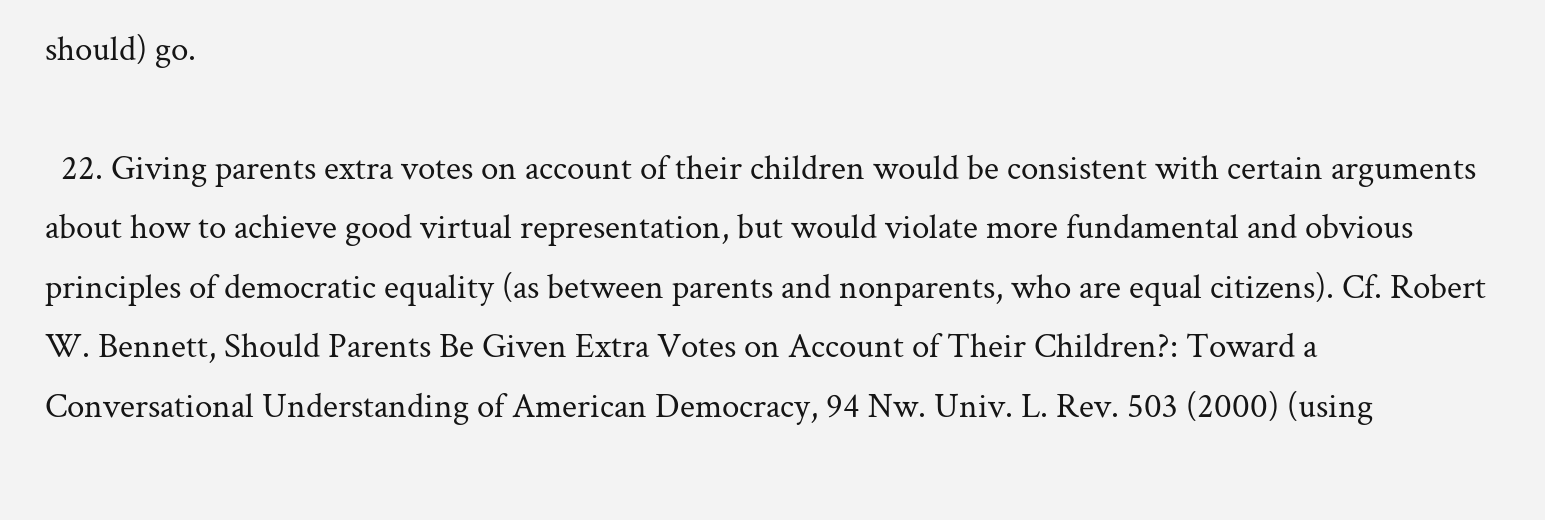should) go.

  22. Giving parents extra votes on account of their children would be consistent with certain arguments about how to achieve good virtual representation, but would violate more fundamental and obvious principles of democratic equality (as between parents and nonparents, who are equal citizens). Cf. Robert W. Bennett, Should Parents Be Given Extra Votes on Account of Their Children?: Toward a Conversational Understanding of American Democracy, 94 Nw. Univ. L. Rev. 503 (2000) (using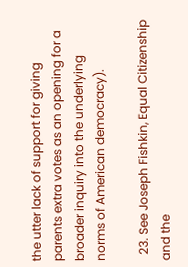the utter lack of support for giving parents extra votes as an opening for a broader inquiry into the underlying norms of American democracy).

  23. See Joseph Fishkin, Equal Citizenship and the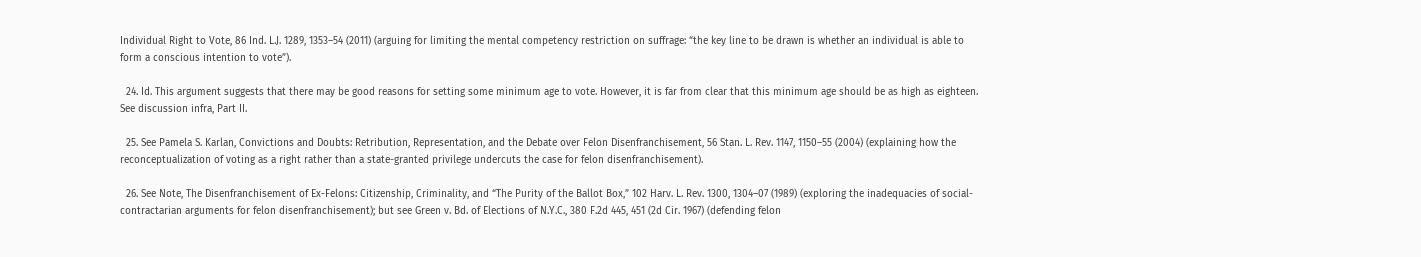Individual Right to Vote, 86 Ind. L.J. 1289, 1353–54 (2011) (arguing for limiting the mental competency restriction on suffrage: “the key line to be drawn is whether an individual is able to form a conscious intention to vote”).

  24. Id. This argument suggests that there may be good reasons for setting some minimum age to vote. However, it is far from clear that this minimum age should be as high as eighteen. See discussion infra, Part II.

  25. See Pamela S. Karlan, Convictions and Doubts: Retribution, Representation, and the Debate over Felon Disenfranchisement, 56 Stan. L. Rev. 1147, 1150–55 (2004) (explaining how the reconceptualization of voting as a right rather than a state-granted privilege undercuts the case for felon disenfranchisement).

  26. See Note, The Disenfranchisement of Ex-Felons: Citizenship, Criminality, and “The Purity of the Ballot Box,” 102 Harv. L. Rev. 1300, 1304–07 (1989) (exploring the inadequacies of social-contractarian arguments for felon disenfranchisement); but see Green v. Bd. of Elections of N.Y.C., 380 F.2d 445, 451 (2d Cir. 1967) (defending felon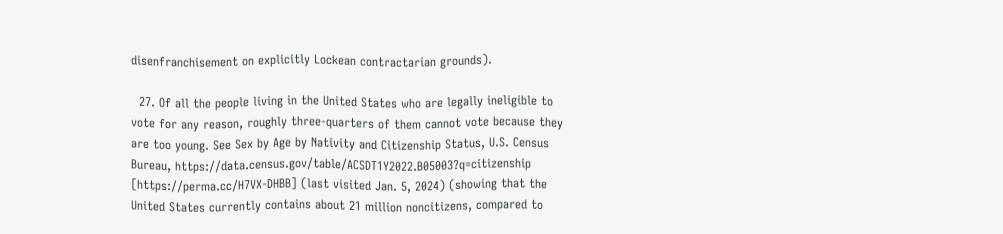disenfranchisement on explicitly Lockean contractarian grounds).

  27. Of all the people living in the United States who are legally ineligible to vote for any reason, roughly three-quarters of them cannot vote because they are too young. See Sex by Age by Nativity and Citizenship Status, U.S. Census Bureau, https://data.census.gov/table/ACSDT1Y2022.B05003?q=citizenship [https://perma.cc/H7VX-DHBB] (last visited Jan. 5, 2024) (showing that the United States currently contains about 21 million noncitizens, compared to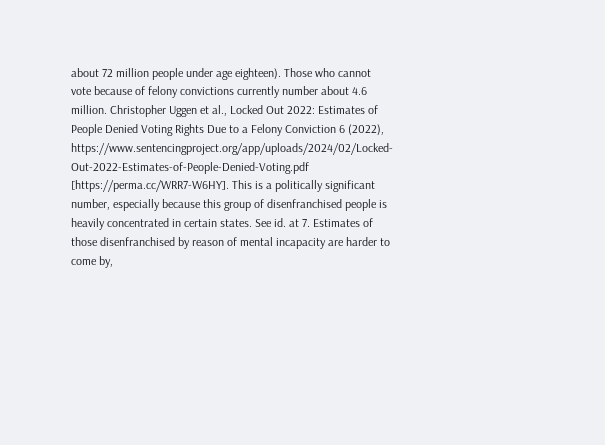about 72 million people under age eighteen). Those who cannot vote because of felony convictions currently number about 4.6 million. Christopher Uggen et al., Locked Out 2022: Estimates of People Denied Voting Rights Due to a Felony Conviction 6 (2022), https://www.sentencingproject.org/app/uploads/2024/02/Locked-Out-2022-Estimates-of-People-Denied-Voting.pdf [https://perma.cc/WRR7-W6HY]. This is a politically significant number, especially because this group of disenfranchised people is heavily concentrated in certain states. See id. at 7. Estimates of those disenfranchised by reason of mental incapacity are harder to come by,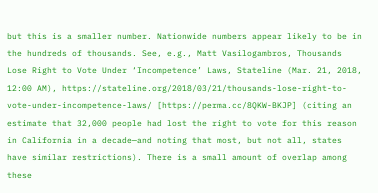but this is a smaller number. Nationwide numbers appear likely to be in the hundreds of thousands. See, e.g., Matt Vasilogambros, Thousands Lose Right to Vote Under ‘Incompetence’ Laws, Stateline (Mar. 21, 2018, 12:00 AM), https://stateline.org/2018/03/21/thousands-lose-right-to-vote-under-incompetence-laws/ [https://perma.cc/8QKW-BKJP] (citing an estimate that 32,000 people had lost the right to vote for this reason in California in a decade—and noting that most, but not all, states have similar restrictions). There is a small amount of overlap among these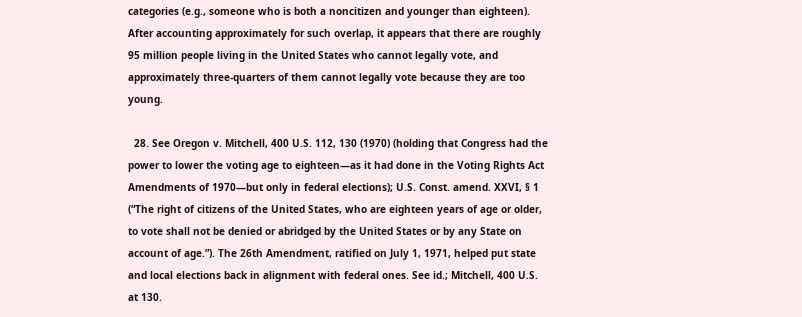categories (e.g., someone who is both a noncitizen and younger than eighteen). After accounting approximately for such overlap, it appears that there are roughly 95 million people living in the United States who cannot legally vote, and approximately three-quarters of them cannot legally vote because they are too young.

  28. See Oregon v. Mitchell, 400 U.S. 112, 130 (1970) (holding that Congress had the power to lower the voting age to eighteen—as it had done in the Voting Rights Act Amendments of 1970—but only in federal elections); U.S. Const. amend. XXVI, § 1 (“The right of citizens of the United States, who are eighteen years of age or older, to vote shall not be denied or abridged by the United States or by any State on account of age.”). The 26th Amendment, ratified on July 1, 1971, helped put state and local elections back in alignment with federal ones. See id.; Mitchell, 400 U.S. at 130.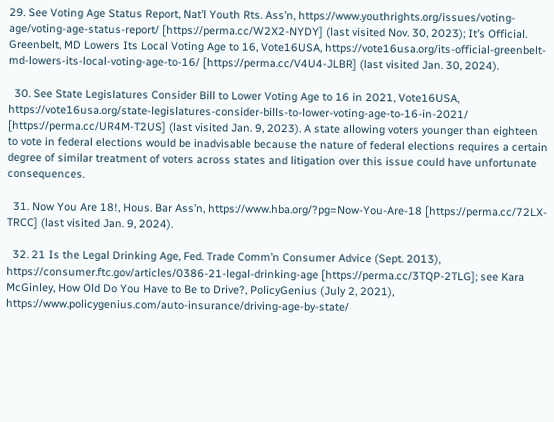29. See Voting Age Status Report, Nat’l Youth Rts. Ass’n, https://www.youthrights.org/issues/voting-age/voting-age-status-report/ [https://perma.cc/W2X2-NYDY] (last visited Nov. 30, 2023); It’s Official. Greenbelt, MD Lowers Its Local Voting Age to 16, Vote16USA, https://vote16usa.org/its-official-greenbelt-md-lowers-its-local-voting-age-to-16/ [https://perma.cc/V4U4-JLBR] (last visited Jan. 30, 2024).

  30. See State Legislatures Consider Bill to Lower Voting Age to 16 in 2021, Vote16USA, https://vote16usa.org/state-legislatures-consider-bills-to-lower-voting-age-to-16-in-2021/ [https://perma.cc/UR4M-T2US] (last visited Jan. 9, 2023). A state allowing voters younger than eighteen to vote in federal elections would be inadvisable because the nature of federal elections requires a certain degree of similar treatment of voters across states and litigation over this issue could have unfortunate consequences.

  31. Now You Are 18!, Hous. Bar Ass’n, https://www.hba.org/?pg=Now-You-Are-18 [https://perma.cc/72LX-TRCC] (last visited Jan. 9, 2024).

  32. 21 Is the Legal Drinking Age, Fed. Trade Comm’n Consumer Advice (Sept. 2013), https://consumer.ftc.gov/articles/0386-21-legal-drinking-age [https://perma.cc/3TQP-2TLG]; see Kara McGinley, How Old Do You Have to Be to Drive?, PolicyGenius (July 2, 2021), https://www.policygenius.com/auto-insurance/driving-age-by-state/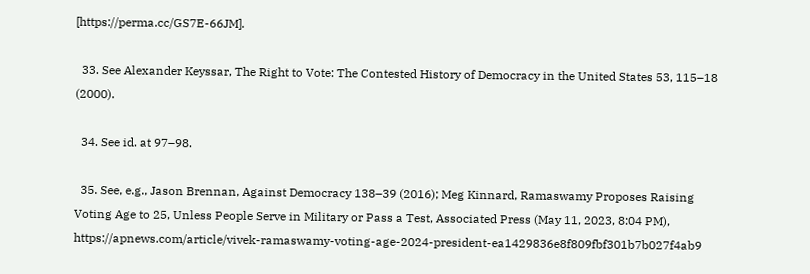[https://perma.cc/GS7E-66JM].

  33. See Alexander Keyssar, The Right to Vote: The Contested History of Democracy in the United States 53, 115–18 (2000).

  34. See id. at 97–98.

  35. See, e.g., Jason Brennan, Against Democracy 138–39 (2016); Meg Kinnard, Ramaswamy Proposes Raising Voting Age to 25, Unless People Serve in Military or Pass a Test, Associated Press (May 11, 2023, 8:04 PM), https://apnews.com/article/vivek-ramaswamy-voting-age-2024-president-ea1429836e8f809fbf301b7b027f4ab9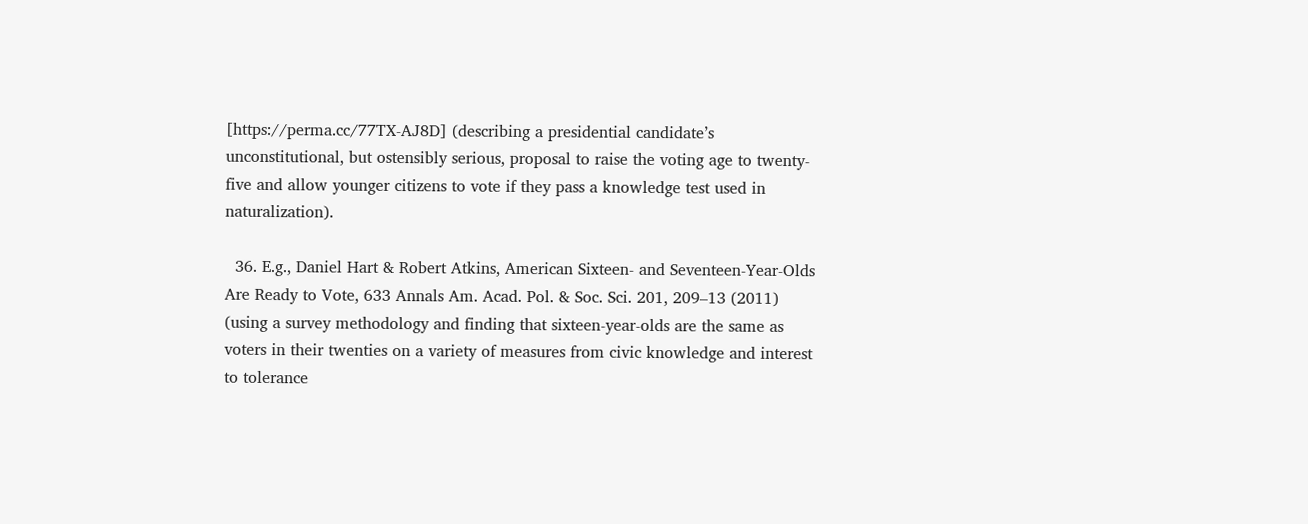[https://perma.cc/77TX-AJ8D] (describing a presidential candidate’s unconstitutional, but ostensibly serious, proposal to raise the voting age to twenty-five and allow younger citizens to vote if they pass a knowledge test used in naturalization).

  36. E.g., Daniel Hart & Robert Atkins, American Sixteen- and Seventeen-Year-Olds Are Ready to Vote, 633 Annals Am. Acad. Pol. & Soc. Sci. 201, 209–13 (2011) (using a survey methodology and finding that sixteen-year-olds are the same as voters in their twenties on a variety of measures from civic knowledge and interest to tolerance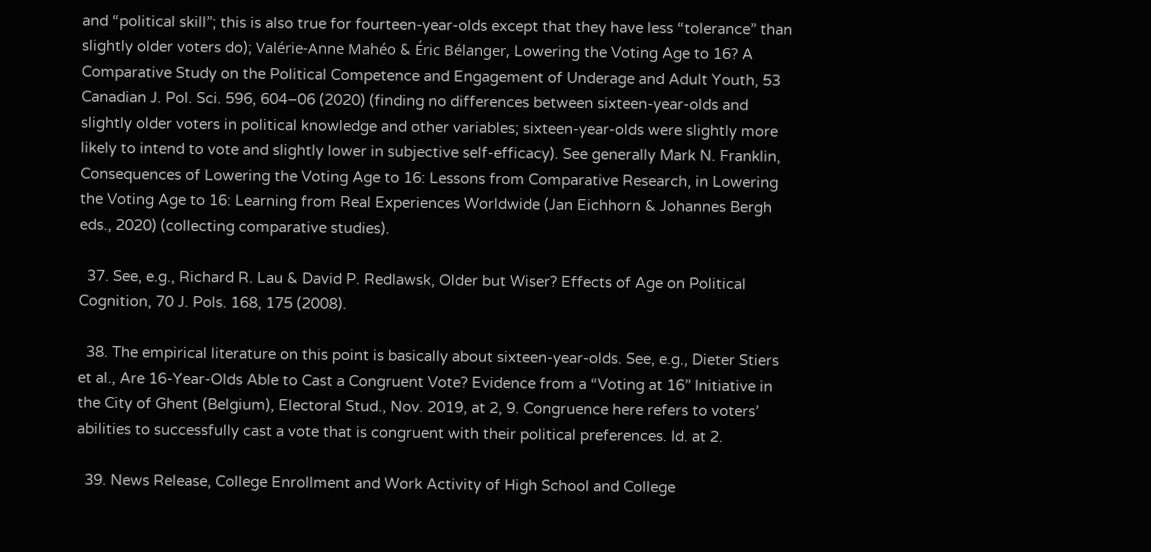and “political skill”; this is also true for fourteen-year-olds except that they have less “tolerance” than slightly older voters do); Valérie-Anne Mahéo & Éric Bélanger, Lowering the Voting Age to 16? A Comparative Study on the Political Competence and Engagement of Underage and Adult Youth, 53 Canadian J. Pol. Sci. 596, 604–06 (2020) (finding no differences between sixteen-year-olds and slightly older voters in political knowledge and other variables; sixteen-year-olds were slightly more likely to intend to vote and slightly lower in subjective self-efficacy). See generally Mark N. Franklin, Consequences of Lowering the Voting Age to 16: Lessons from Comparative Research, in Lowering the Voting Age to 16: Learning from Real Experiences Worldwide (Jan Eichhorn & Johannes Bergh eds., 2020) (collecting comparative studies).

  37. See, e.g., Richard R. Lau & David P. Redlawsk, Older but Wiser? Effects of Age on Political Cognition, 70 J. Pols. 168, 175 (2008).

  38. The empirical literature on this point is basically about sixteen-year-olds. See, e.g., Dieter Stiers et al., Are 16-Year-Olds Able to Cast a Congruent Vote? Evidence from a “Voting at 16” Initiative in the City of Ghent (Belgium), Electoral Stud., Nov. 2019, at 2, 9. Congruence here refers to voters’ abilities to successfully cast a vote that is congruent with their political preferences. Id. at 2.

  39. News Release, College Enrollment and Work Activity of High School and College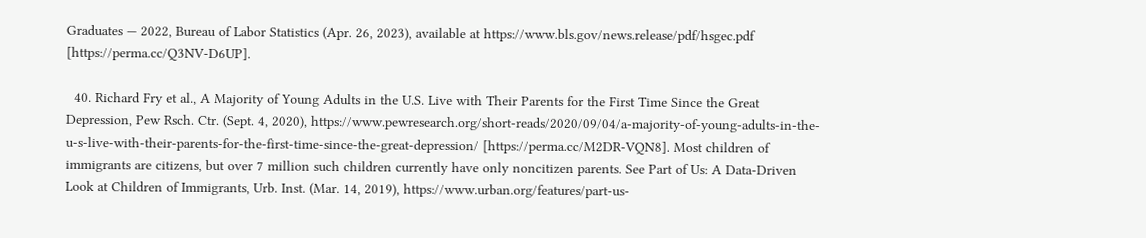Graduates — 2022, Bureau of Labor Statistics (Apr. 26, 2023), available at https://www.bls.gov/news.release/pdf/hsgec.pdf [https://perma.cc/Q3NV-D6UP].

  40. Richard Fry et al., A Majority of Young Adults in the U.S. Live with Their Parents for the First Time Since the Great Depression, Pew Rsch. Ctr. (Sept. 4, 2020), https://www.pewresearch.org/short-reads/2020/09/04/a-majority-of-young-adults-in-the-u-s-live-with-their-parents-for-the-first-time-since-the-great-depression/ [https://perma.cc/M2DR-VQN8]. Most children of immigrants are citizens, but over 7 million such children currently have only noncitizen parents. See Part of Us: A Data-Driven Look at Children of Immigrants, Urb. Inst. (Mar. 14, 2019), https://www.urban.org/features/part-us-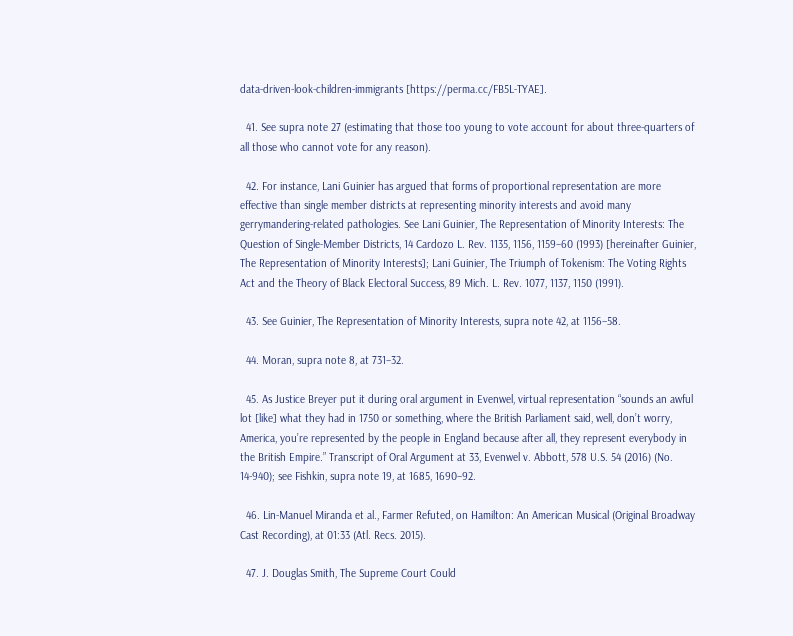data-driven-look-children-immigrants [https://perma.cc/FB5L-TYAE].

  41. See supra note 27 (estimating that those too young to vote account for about three-quarters of all those who cannot vote for any reason).

  42. For instance, Lani Guinier has argued that forms of proportional representation are more effective than single member districts at representing minority interests and avoid many gerrymandering-related pathologies. See Lani Guinier, The Representation of Minority Interests: The Question of Single-Member Districts, 14 Cardozo L. Rev. 1135, 1156, 1159–60 (1993) [hereinafter Guinier, The Representation of Minority Interests]; Lani Guinier, The Triumph of Tokenism: The Voting Rights Act and the Theory of Black Electoral Success, 89 Mich. L. Rev. 1077, 1137, 1150 (1991).

  43. See Guinier, The Representation of Minority Interests, supra note 42, at 1156–58.

  44. Moran, supra note 8, at 731–32.

  45. As Justice Breyer put it during oral argument in Evenwel, virtual representation “sounds an awful lot [like] what they had in 1750 or something, where the British Parliament said, well, don’t worry, America, you’re represented by the people in England because after all, they represent everybody in the British Empire.” Transcript of Oral Argument at 33, Evenwel v. Abbott, 578 U.S. 54 (2016) (No. 14-940); see Fishkin, supra note 19, at 1685, 1690–92.

  46. Lin-Manuel Miranda et al., Farmer Refuted, on Hamilton: An American Musical (Original Broadway Cast Recording), at 01:33 (Atl. Recs. 2015).

  47. J. Douglas Smith, The Supreme Court Could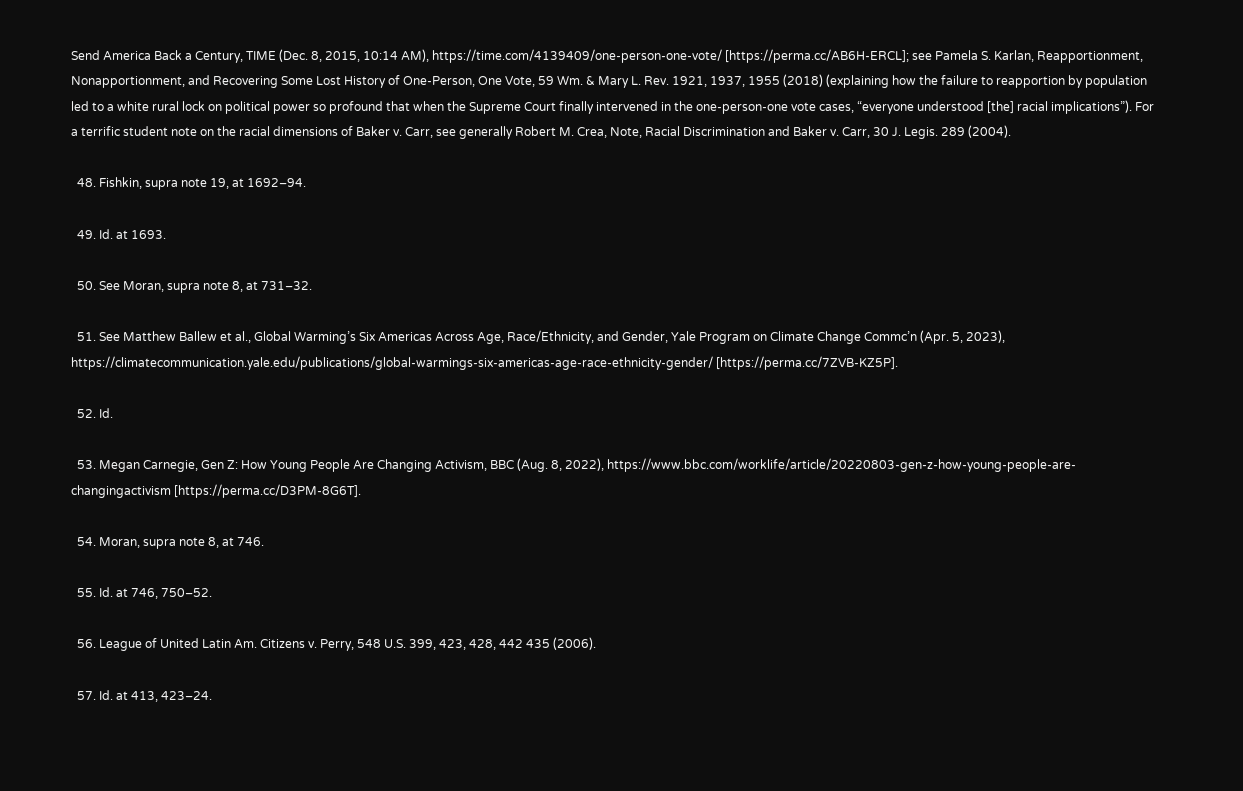Send America Back a Century, TIME (Dec. 8, 2015, 10:14 AM), https://time.com/4139409/one-person-one-vote/ [https://perma.cc/AB6H-ERCL]; see Pamela S. Karlan, Reapportionment, Nonapportionment, and Recovering Some Lost History of One-Person, One Vote, 59 Wm. & Mary L. Rev. 1921, 1937, 1955 (2018) (explaining how the failure to reapportion by population led to a white rural lock on political power so profound that when the Supreme Court finally intervened in the one-person-one vote cases, “everyone understood [the] racial implications”). For a terrific student note on the racial dimensions of Baker v. Carr, see generally Robert M. Crea, Note, Racial Discrimination and Baker v. Carr, 30 J. Legis. 289 (2004).

  48. Fishkin, supra note 19, at 1692–94.

  49. Id. at 1693.

  50. See Moran, supra note 8, at 731–32.

  51. See Matthew Ballew et al., Global Warming’s Six Americas Across Age, Race/Ethnicity, and Gender, Yale Program on Climate Change Commc’n (Apr. 5, 2023), https://climatecommunication.yale.edu/publications/global-warmings-six-americas-age-race-ethnicity-gender/ [https://perma.cc/7ZVB-KZ5P].

  52. Id.

  53. Megan Carnegie, Gen Z: How Young People Are Changing Activism, BBC (Aug. 8, 2022), https://www.bbc.com/worklife/article/20220803-gen-z-how-young-people-are-changingactivism [https://perma.cc/D3PM-8G6T].

  54. Moran, supra note 8, at 746.

  55. Id. at 746, 750–52.

  56. League of United Latin Am. Citizens v. Perry, 548 U.S. 399, 423, 428, 442 435 (2006).

  57. Id. at 413, 423–24.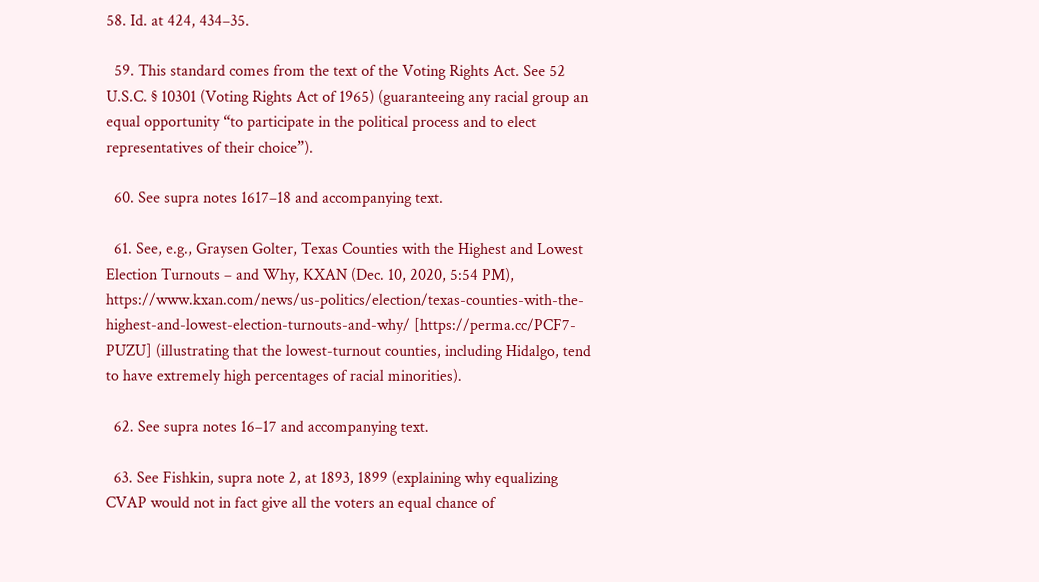58. Id. at 424, 434–35.

  59. This standard comes from the text of the Voting Rights Act. See 52 U.S.C. § 10301 (Voting Rights Act of 1965) (guaranteeing any racial group an equal opportunity “to participate in the political process and to elect representatives of their choice”).

  60. See supra notes 1617–18 and accompanying text.

  61. See, e.g., Graysen Golter, Texas Counties with the Highest and Lowest Election Turnouts – and Why, KXAN (Dec. 10, 2020, 5:54 PM), https://www.kxan.com/news/us-politics/election/texas-counties-with-the-highest-and-lowest-election-turnouts-and-why/ [https://perma.cc/PCF7-PUZU] (illustrating that the lowest-turnout counties, including Hidalgo, tend to have extremely high percentages of racial minorities).

  62. See supra notes 16–17 and accompanying text.

  63. See Fishkin, supra note 2, at 1893, 1899 (explaining why equalizing CVAP would not in fact give all the voters an equal chance of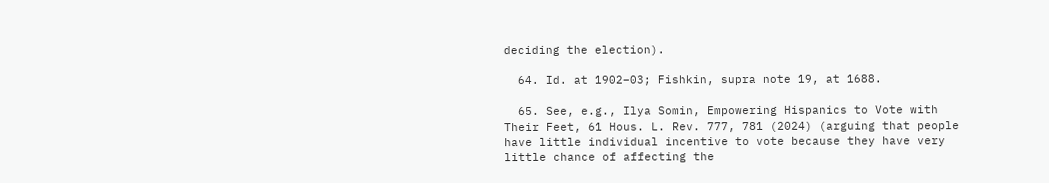deciding the election).

  64. Id. at 1902–03; Fishkin, supra note 19, at 1688.

  65. See, e.g., Ilya Somin, Empowering Hispanics to Vote with Their Feet, 61 Hous. L. Rev. 777, 781 (2024) (arguing that people have little individual incentive to vote because they have very little chance of affecting the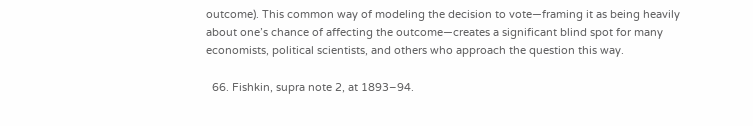outcome). This common way of modeling the decision to vote—framing it as being heavily about one’s chance of affecting the outcome—creates a significant blind spot for many economists, political scientists, and others who approach the question this way.

  66. Fishkin, supra note 2, at 1893–94.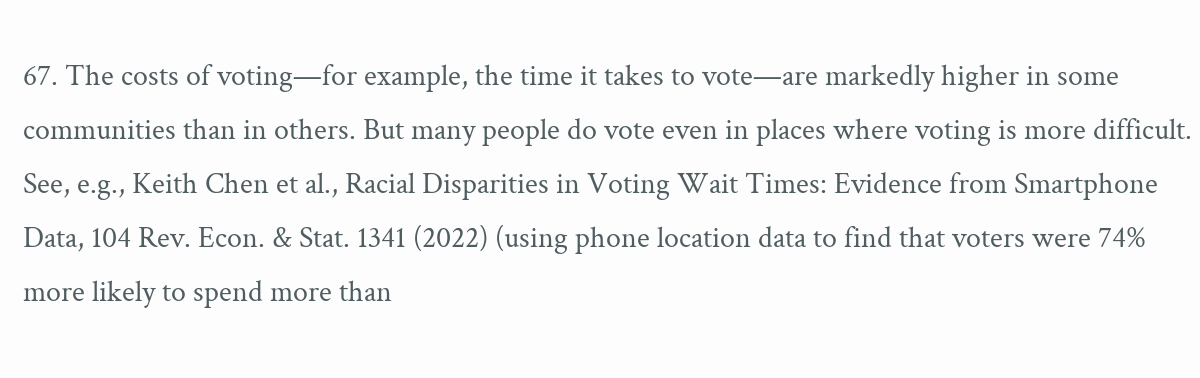67. The costs of voting—for example, the time it takes to vote—are markedly higher in some communities than in others. But many people do vote even in places where voting is more difficult. See, e.g., Keith Chen et al., Racial Disparities in Voting Wait Times: Evidence from Smartphone Data, 104 Rev. Econ. & Stat. 1341 (2022) (using phone location data to find that voters were 74% more likely to spend more than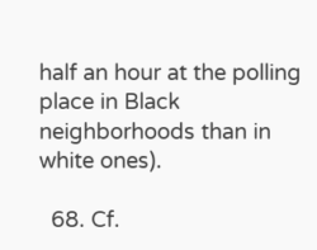half an hour at the polling place in Black neighborhoods than in white ones).

  68. Cf.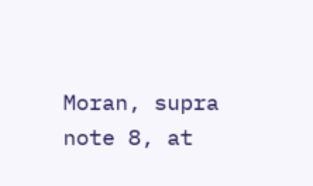Moran, supra note 8, at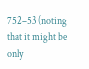752–53 (noting that it might be only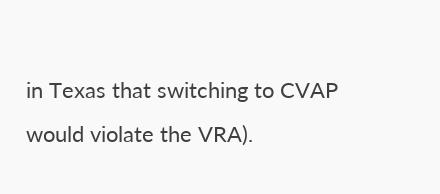in Texas that switching to CVAP would violate the VRA).